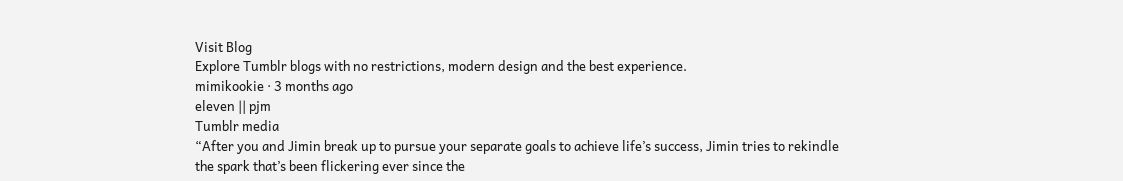Visit Blog
Explore Tumblr blogs with no restrictions, modern design and the best experience.
mimikookie · 3 months ago
eleven || pjm
Tumblr media
“After you and Jimin break up to pursue your separate goals to achieve life’s success, Jimin tries to rekindle the spark that’s been flickering ever since the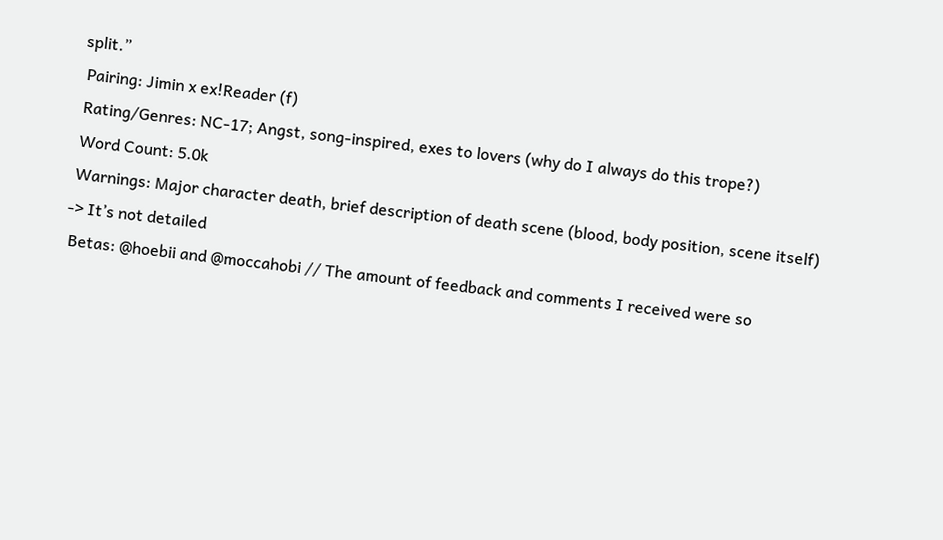split.”
 Pairing: Jimin x ex!Reader (f)
 Rating/Genres: NC-17; Angst, song-inspired, exes to lovers (why do I always do this trope?)
 Word Count: 5.0k
 Warnings: Major character death, brief description of death scene (blood, body position, scene itself) -> It’s not detailed
 Betas: @hoebii and @moccahobi // The amount of feedback and comments I received were so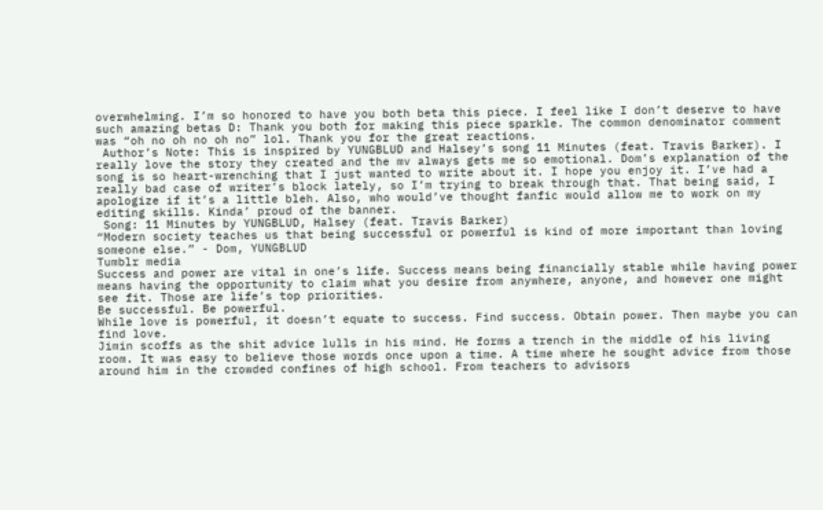overwhelming. I’m so honored to have you both beta this piece. I feel like I don’t deserve to have such amazing betas D: Thank you both for making this piece sparkle. The common denominator comment was “oh no oh no oh no” lol. Thank you for the great reactions.
 Author’s Note: This is inspired by YUNGBLUD and Halsey’s song 11 Minutes (feat. Travis Barker). I really love the story they created and the mv always gets me so emotional. Dom’s explanation of the song is so heart-wrenching that I just wanted to write about it. I hope you enjoy it. I’ve had a really bad case of writer’s block lately, so I’m trying to break through that. That being said, I apologize if it’s a little bleh. Also, who would’ve thought fanfic would allow me to work on my editing skills. Kinda’ proud of the banner.
 Song: 11 Minutes by YUNGBLUD, Halsey (feat. Travis Barker)
“Modern society teaches us that being successful or powerful is kind of more important than loving someone else.” - Dom, YUNGBLUD
Tumblr media
Success and power are vital in one’s life. Success means being financially stable while having power means having the opportunity to claim what you desire from anywhere, anyone, and however one might see fit. Those are life’s top priorities.
Be successful. Be powerful.
While love is powerful, it doesn’t equate to success. Find success. Obtain power. Then maybe you can find love.
Jimin scoffs as the shit advice lulls in his mind. He forms a trench in the middle of his living room. It was easy to believe those words once upon a time. A time where he sought advice from those around him in the crowded confines of high school. From teachers to advisors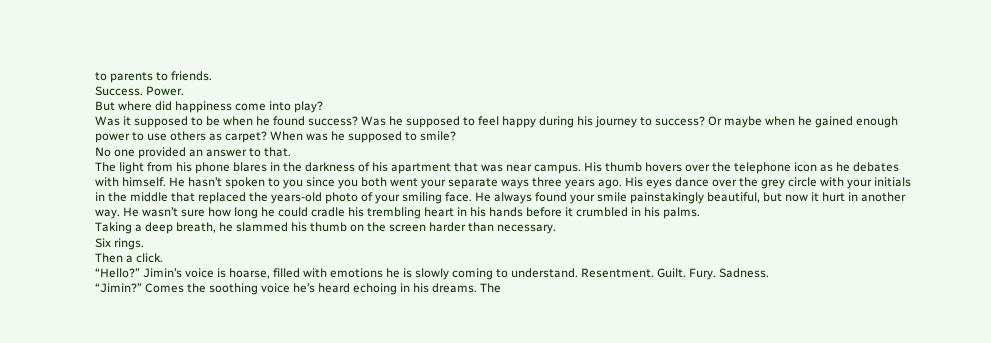to parents to friends.
Success. Power.
But where did happiness come into play?
Was it supposed to be when he found success? Was he supposed to feel happy during his journey to success? Or maybe when he gained enough power to use others as carpet? When was he supposed to smile?
No one provided an answer to that.
The light from his phone blares in the darkness of his apartment that was near campus. His thumb hovers over the telephone icon as he debates with himself. He hasn’t spoken to you since you both went your separate ways three years ago. His eyes dance over the grey circle with your initials in the middle that replaced the years-old photo of your smiling face. He always found your smile painstakingly beautiful, but now it hurt in another way. He wasn’t sure how long he could cradle his trembling heart in his hands before it crumbled in his palms.
Taking a deep breath, he slammed his thumb on the screen harder than necessary.
Six rings.
Then a click.
“Hello?” Jimin’s voice is hoarse, filled with emotions he is slowly coming to understand. Resentment. Guilt. Fury. Sadness.
“Jimin?” Comes the soothing voice he’s heard echoing in his dreams. The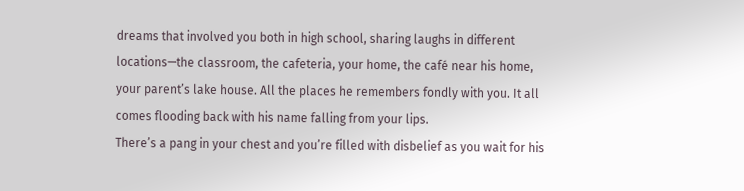dreams that involved you both in high school, sharing laughs in different locations—the classroom, the cafeteria, your home, the café near his home, your parent’s lake house. All the places he remembers fondly with you. It all comes flooding back with his name falling from your lips.
There’s a pang in your chest and you’re filled with disbelief as you wait for his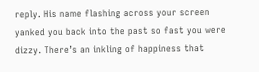reply. His name flashing across your screen yanked you back into the past so fast you were dizzy. There’s an inkling of happiness that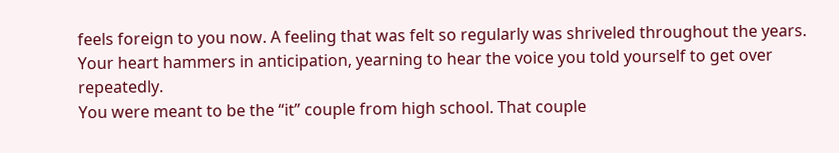feels foreign to you now. A feeling that was felt so regularly was shriveled throughout the years. Your heart hammers in anticipation, yearning to hear the voice you told yourself to get over repeatedly.
You were meant to be the “it” couple from high school. That couple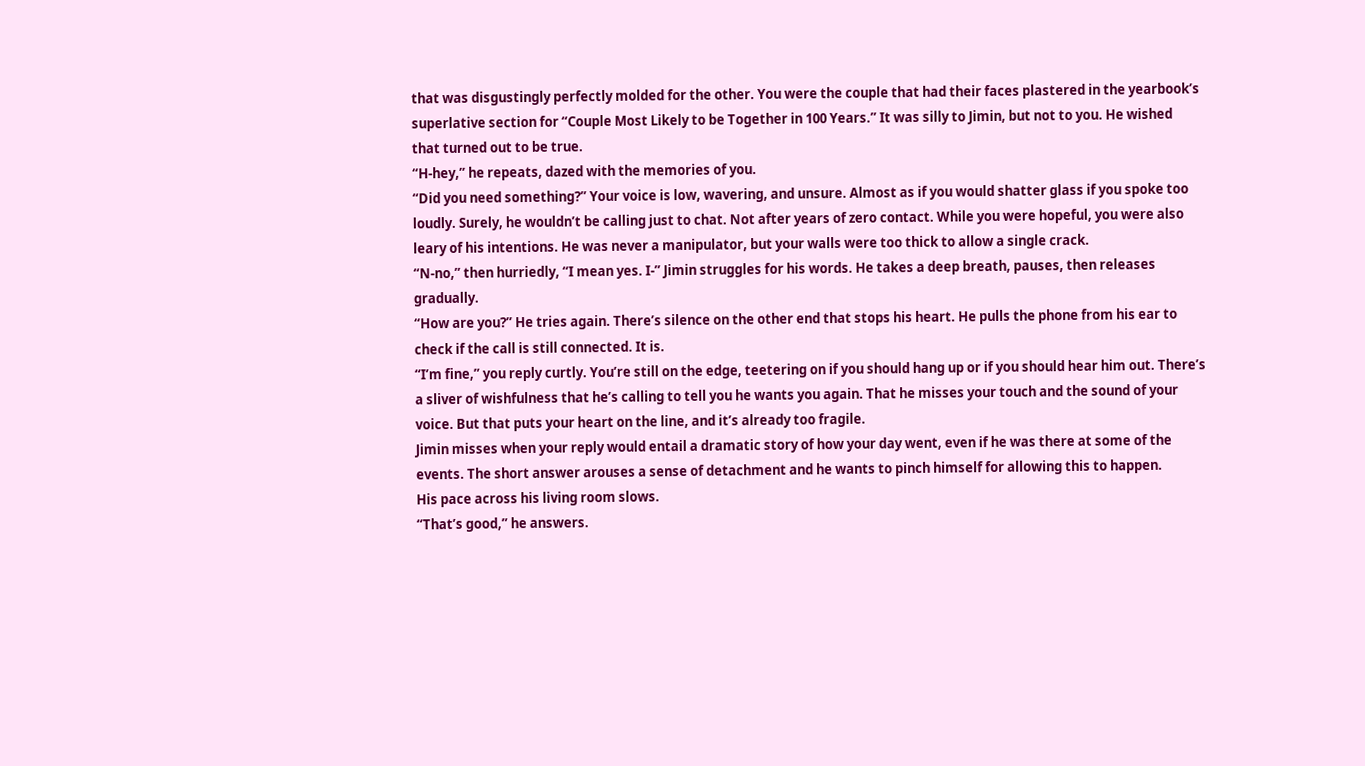that was disgustingly perfectly molded for the other. You were the couple that had their faces plastered in the yearbook’s superlative section for “Couple Most Likely to be Together in 100 Years.” It was silly to Jimin, but not to you. He wished that turned out to be true.
“H-hey,” he repeats, dazed with the memories of you.
“Did you need something?” Your voice is low, wavering, and unsure. Almost as if you would shatter glass if you spoke too loudly. Surely, he wouldn’t be calling just to chat. Not after years of zero contact. While you were hopeful, you were also leary of his intentions. He was never a manipulator, but your walls were too thick to allow a single crack.
“N-no,” then hurriedly, “I mean yes. I-” Jimin struggles for his words. He takes a deep breath, pauses, then releases gradually.
“How are you?” He tries again. There’s silence on the other end that stops his heart. He pulls the phone from his ear to check if the call is still connected. It is.
“I’m fine,” you reply curtly. You’re still on the edge, teetering on if you should hang up or if you should hear him out. There’s a sliver of wishfulness that he’s calling to tell you he wants you again. That he misses your touch and the sound of your voice. But that puts your heart on the line, and it’s already too fragile.
Jimin misses when your reply would entail a dramatic story of how your day went, even if he was there at some of the events. The short answer arouses a sense of detachment and he wants to pinch himself for allowing this to happen.
His pace across his living room slows.
“That’s good,” he answers.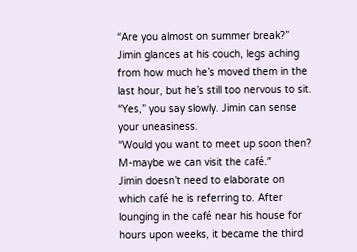“Are you almost on summer break?”
Jimin glances at his couch, legs aching from how much he’s moved them in the last hour, but he’s still too nervous to sit.
“Yes,” you say slowly. Jimin can sense your uneasiness.
“Would you want to meet up soon then? M-maybe we can visit the café.”
Jimin doesn’t need to elaborate on which café he is referring to. After lounging in the café near his house for hours upon weeks, it became the third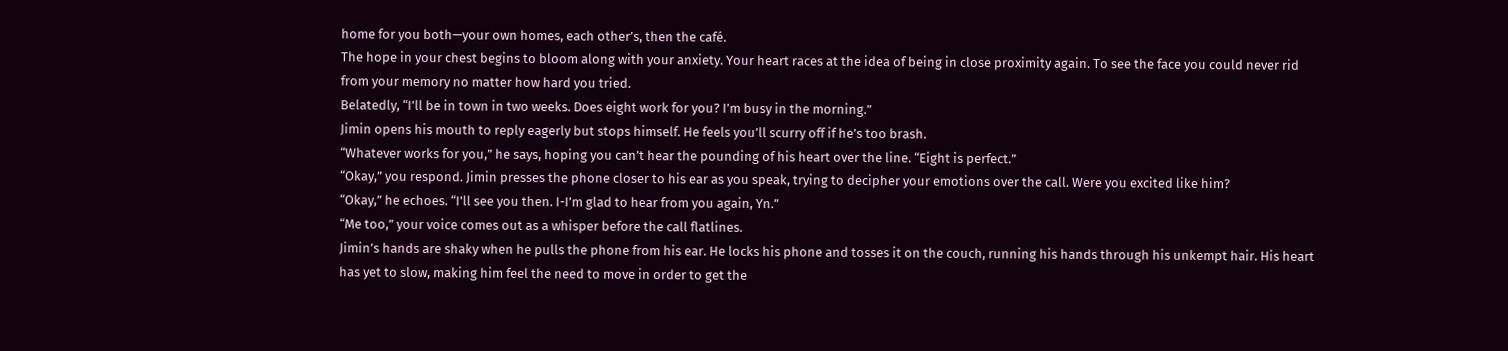home for you both—your own homes, each other’s, then the café.
The hope in your chest begins to bloom along with your anxiety. Your heart races at the idea of being in close proximity again. To see the face you could never rid from your memory no matter how hard you tried.
Belatedly, “I’ll be in town in two weeks. Does eight work for you? I’m busy in the morning.”
Jimin opens his mouth to reply eagerly but stops himself. He feels you’ll scurry off if he’s too brash.
“Whatever works for you,” he says, hoping you can’t hear the pounding of his heart over the line. “Eight is perfect.”
“Okay,” you respond. Jimin presses the phone closer to his ear as you speak, trying to decipher your emotions over the call. Were you excited like him?
“Okay,” he echoes. “I’ll see you then. I-I’m glad to hear from you again, Yn.”
“Me too,” your voice comes out as a whisper before the call flatlines.
Jimin’s hands are shaky when he pulls the phone from his ear. He locks his phone and tosses it on the couch, running his hands through his unkempt hair. His heart has yet to slow, making him feel the need to move in order to get the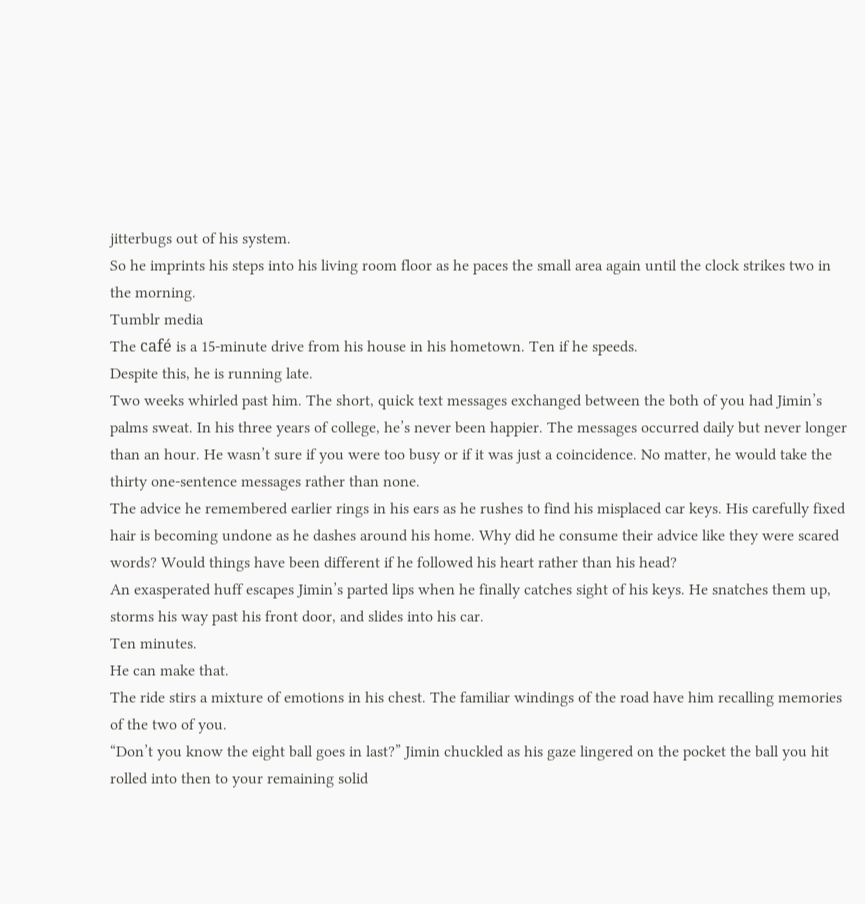jitterbugs out of his system.
So he imprints his steps into his living room floor as he paces the small area again until the clock strikes two in the morning.
Tumblr media
The café is a 15-minute drive from his house in his hometown. Ten if he speeds.
Despite this, he is running late.
Two weeks whirled past him. The short, quick text messages exchanged between the both of you had Jimin’s palms sweat. In his three years of college, he’s never been happier. The messages occurred daily but never longer than an hour. He wasn’t sure if you were too busy or if it was just a coincidence. No matter, he would take the thirty one-sentence messages rather than none.
The advice he remembered earlier rings in his ears as he rushes to find his misplaced car keys. His carefully fixed hair is becoming undone as he dashes around his home. Why did he consume their advice like they were scared words? Would things have been different if he followed his heart rather than his head?
An exasperated huff escapes Jimin’s parted lips when he finally catches sight of his keys. He snatches them up, storms his way past his front door, and slides into his car.
Ten minutes.
He can make that.
The ride stirs a mixture of emotions in his chest. The familiar windings of the road have him recalling memories of the two of you.
“Don’t you know the eight ball goes in last?” Jimin chuckled as his gaze lingered on the pocket the ball you hit rolled into then to your remaining solid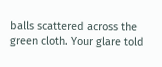balls scattered across the green cloth. Your glare told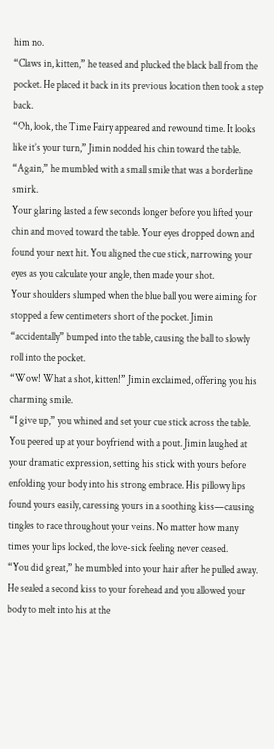him no.
“Claws in, kitten,” he teased and plucked the black ball from the pocket. He placed it back in its previous location then took a step back.
“Oh, look, the Time Fairy appeared and rewound time. It looks like it’s your turn,” Jimin nodded his chin toward the table. “Again,” he mumbled with a small smile that was a borderline smirk.
Your glaring lasted a few seconds longer before you lifted your chin and moved toward the table. Your eyes dropped down and found your next hit. You aligned the cue stick, narrowing your eyes as you calculate your angle, then made your shot.
Your shoulders slumped when the blue ball you were aiming for stopped a few centimeters short of the pocket. Jimin “accidentally” bumped into the table, causing the ball to slowly roll into the pocket.
“Wow! What a shot, kitten!” Jimin exclaimed, offering you his charming smile.
“I give up,” you whined and set your cue stick across the table. You peered up at your boyfriend with a pout. Jimin laughed at your dramatic expression, setting his stick with yours before enfolding your body into his strong embrace. His pillowy lips found yours easily, caressing yours in a soothing kiss—causing tingles to race throughout your veins. No matter how many times your lips locked, the love-sick feeling never ceased.
“You did great,” he mumbled into your hair after he pulled away. He sealed a second kiss to your forehead and you allowed your body to melt into his at the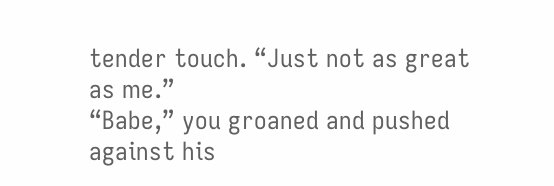tender touch. “Just not as great as me.”
“Babe,” you groaned and pushed against his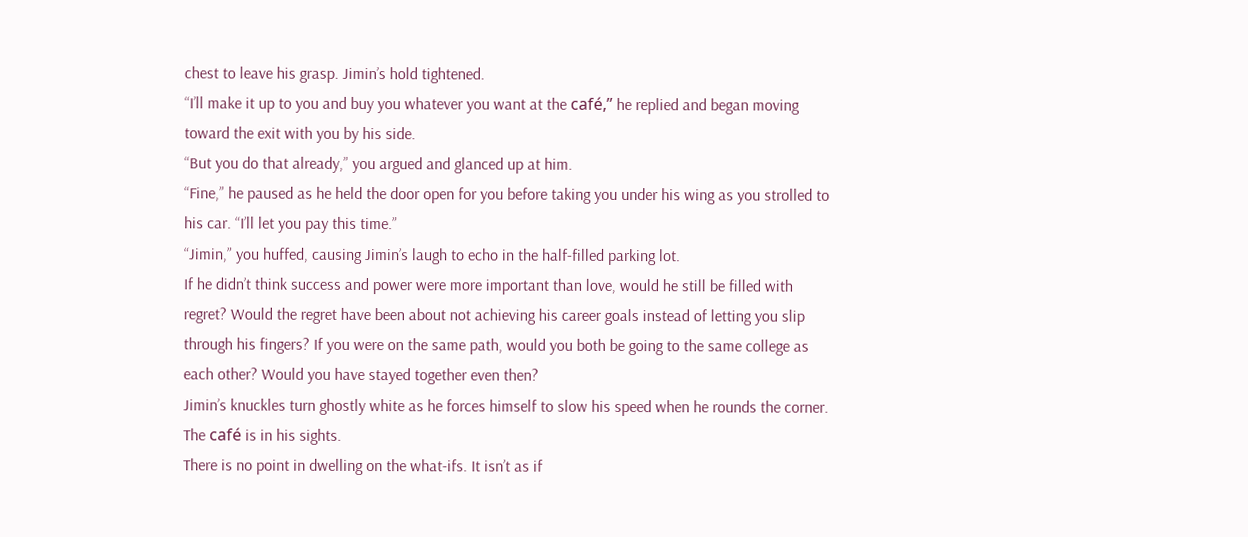chest to leave his grasp. Jimin’s hold tightened.
“I’ll make it up to you and buy you whatever you want at the café,” he replied and began moving toward the exit with you by his side.
“But you do that already,” you argued and glanced up at him.
“Fine,” he paused as he held the door open for you before taking you under his wing as you strolled to his car. “I’ll let you pay this time.”
“Jimin,” you huffed, causing Jimin’s laugh to echo in the half-filled parking lot.
If he didn’t think success and power were more important than love, would he still be filled with regret? Would the regret have been about not achieving his career goals instead of letting you slip through his fingers? If you were on the same path, would you both be going to the same college as each other? Would you have stayed together even then?
Jimin’s knuckles turn ghostly white as he forces himself to slow his speed when he rounds the corner. The café is in his sights.
There is no point in dwelling on the what-ifs. It isn’t as if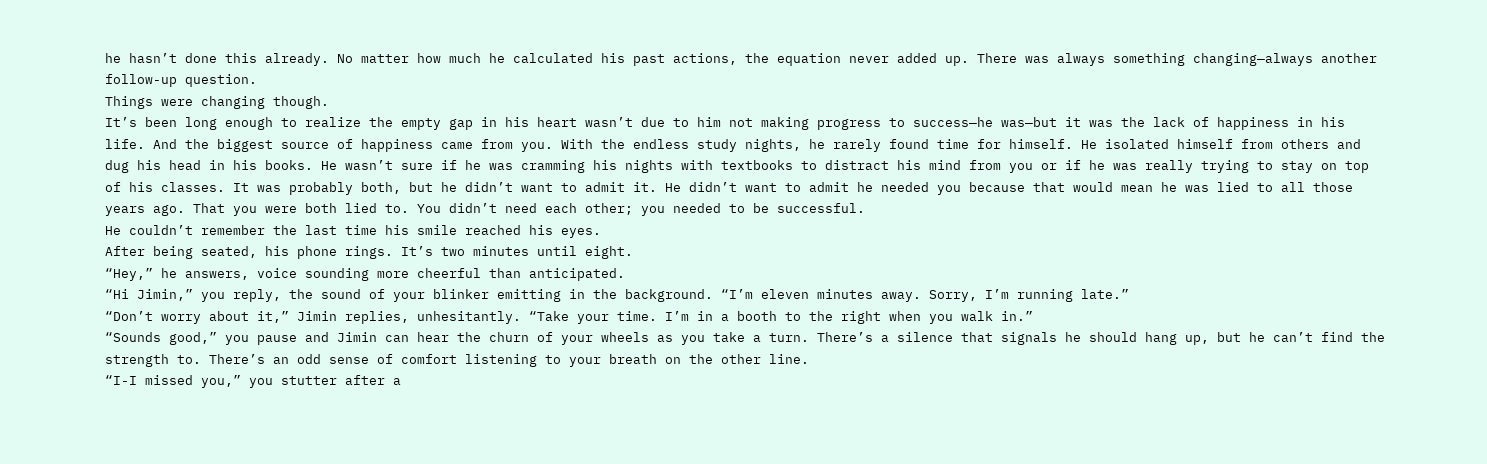he hasn’t done this already. No matter how much he calculated his past actions, the equation never added up. There was always something changing—always another follow-up question.
Things were changing though.
It’s been long enough to realize the empty gap in his heart wasn’t due to him not making progress to success—he was—but it was the lack of happiness in his life. And the biggest source of happiness came from you. With the endless study nights, he rarely found time for himself. He isolated himself from others and dug his head in his books. He wasn’t sure if he was cramming his nights with textbooks to distract his mind from you or if he was really trying to stay on top of his classes. It was probably both, but he didn’t want to admit it. He didn’t want to admit he needed you because that would mean he was lied to all those years ago. That you were both lied to. You didn’t need each other; you needed to be successful.
He couldn’t remember the last time his smile reached his eyes.
After being seated, his phone rings. It’s two minutes until eight.
“Hey,” he answers, voice sounding more cheerful than anticipated.
“Hi Jimin,” you reply, the sound of your blinker emitting in the background. “I’m eleven minutes away. Sorry, I’m running late.”
“Don’t worry about it,” Jimin replies, unhesitantly. “Take your time. I’m in a booth to the right when you walk in.”
“Sounds good,” you pause and Jimin can hear the churn of your wheels as you take a turn. There’s a silence that signals he should hang up, but he can’t find the strength to. There’s an odd sense of comfort listening to your breath on the other line.
“I-I missed you,” you stutter after a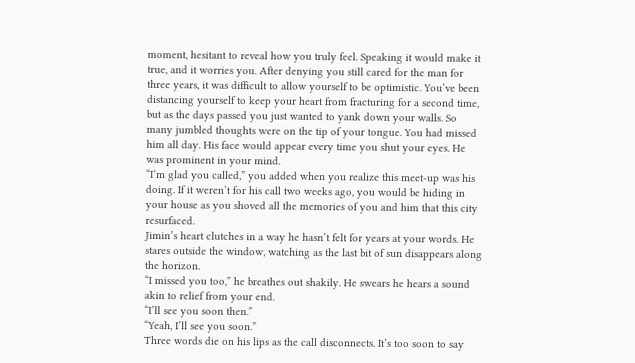moment, hesitant to reveal how you truly feel. Speaking it would make it true, and it worries you. After denying you still cared for the man for three years, it was difficult to allow yourself to be optimistic. You’ve been distancing yourself to keep your heart from fracturing for a second time, but as the days passed you just wanted to yank down your walls. So many jumbled thoughts were on the tip of your tongue. You had missed him all day. His face would appear every time you shut your eyes. He was prominent in your mind.
“I’m glad you called,” you added when you realize this meet-up was his doing. If it weren’t for his call two weeks ago, you would be hiding in your house as you shoved all the memories of you and him that this city resurfaced.
Jimin’s heart clutches in a way he hasn’t felt for years at your words. He stares outside the window, watching as the last bit of sun disappears along the horizon.
“I missed you too,” he breathes out shakily. He swears he hears a sound akin to relief from your end.
“I’ll see you soon then.”
“Yeah, I’ll see you soon.”
Three words die on his lips as the call disconnects. It’s too soon to say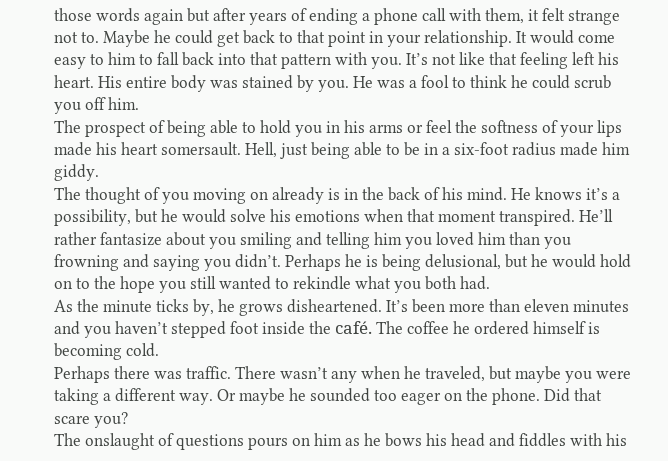those words again but after years of ending a phone call with them, it felt strange not to. Maybe he could get back to that point in your relationship. It would come easy to him to fall back into that pattern with you. It’s not like that feeling left his heart. His entire body was stained by you. He was a fool to think he could scrub you off him.
The prospect of being able to hold you in his arms or feel the softness of your lips made his heart somersault. Hell, just being able to be in a six-foot radius made him giddy.
The thought of you moving on already is in the back of his mind. He knows it’s a possibility, but he would solve his emotions when that moment transpired. He’ll rather fantasize about you smiling and telling him you loved him than you frowning and saying you didn’t. Perhaps he is being delusional, but he would hold on to the hope you still wanted to rekindle what you both had.
As the minute ticks by, he grows disheartened. It’s been more than eleven minutes and you haven’t stepped foot inside the café. The coffee he ordered himself is becoming cold.
Perhaps there was traffic. There wasn’t any when he traveled, but maybe you were taking a different way. Or maybe he sounded too eager on the phone. Did that scare you?
The onslaught of questions pours on him as he bows his head and fiddles with his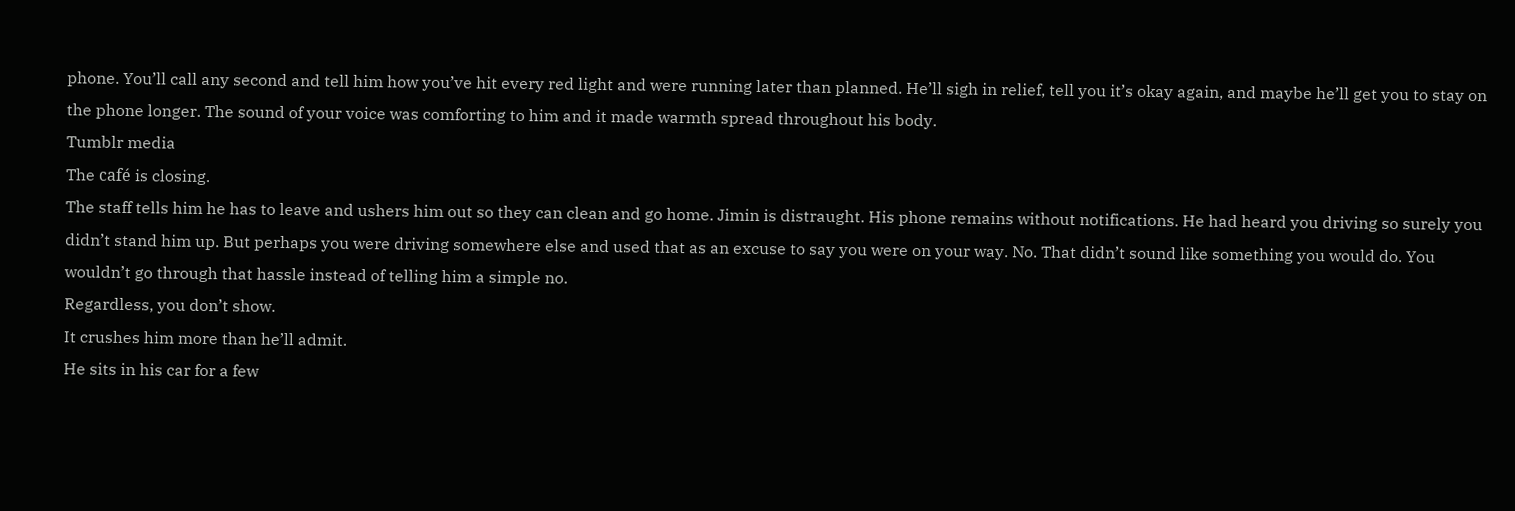phone. You’ll call any second and tell him how you’ve hit every red light and were running later than planned. He’ll sigh in relief, tell you it’s okay again, and maybe he’ll get you to stay on the phone longer. The sound of your voice was comforting to him and it made warmth spread throughout his body.
Tumblr media
The café is closing.
The staff tells him he has to leave and ushers him out so they can clean and go home. Jimin is distraught. His phone remains without notifications. He had heard you driving so surely you didn’t stand him up. But perhaps you were driving somewhere else and used that as an excuse to say you were on your way. No. That didn’t sound like something you would do. You wouldn’t go through that hassle instead of telling him a simple no.
Regardless, you don’t show.
It crushes him more than he’ll admit.
He sits in his car for a few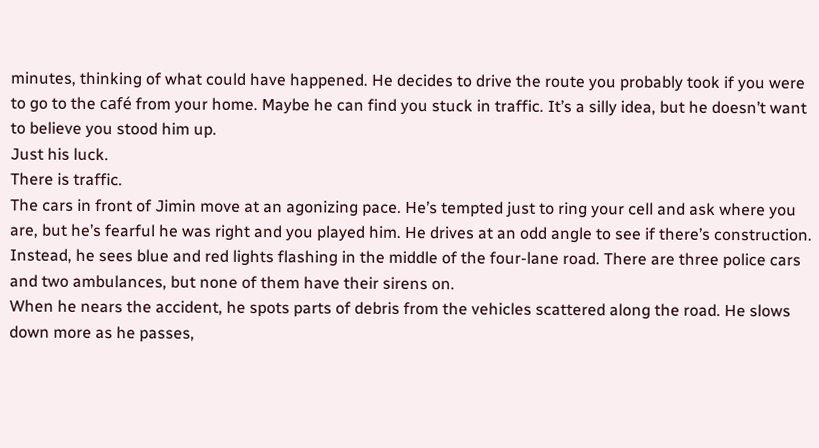minutes, thinking of what could have happened. He decides to drive the route you probably took if you were to go to the café from your home. Maybe he can find you stuck in traffic. It’s a silly idea, but he doesn’t want to believe you stood him up.
Just his luck.
There is traffic.
The cars in front of Jimin move at an agonizing pace. He’s tempted just to ring your cell and ask where you are, but he’s fearful he was right and you played him. He drives at an odd angle to see if there’s construction. Instead, he sees blue and red lights flashing in the middle of the four-lane road. There are three police cars and two ambulances, but none of them have their sirens on.
When he nears the accident, he spots parts of debris from the vehicles scattered along the road. He slows down more as he passes,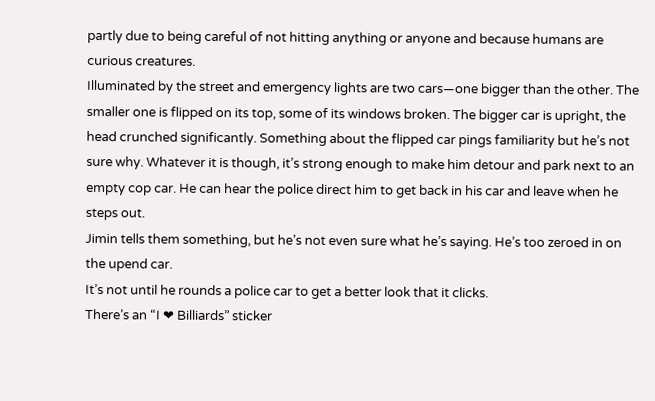partly due to being careful of not hitting anything or anyone and because humans are curious creatures.
Illuminated by the street and emergency lights are two cars—one bigger than the other. The smaller one is flipped on its top, some of its windows broken. The bigger car is upright, the head crunched significantly. Something about the flipped car pings familiarity but he’s not sure why. Whatever it is though, it’s strong enough to make him detour and park next to an empty cop car. He can hear the police direct him to get back in his car and leave when he steps out.
Jimin tells them something, but he’s not even sure what he’s saying. He’s too zeroed in on the upend car.
It’s not until he rounds a police car to get a better look that it clicks.
There’s an “I ❤ Billiards” sticker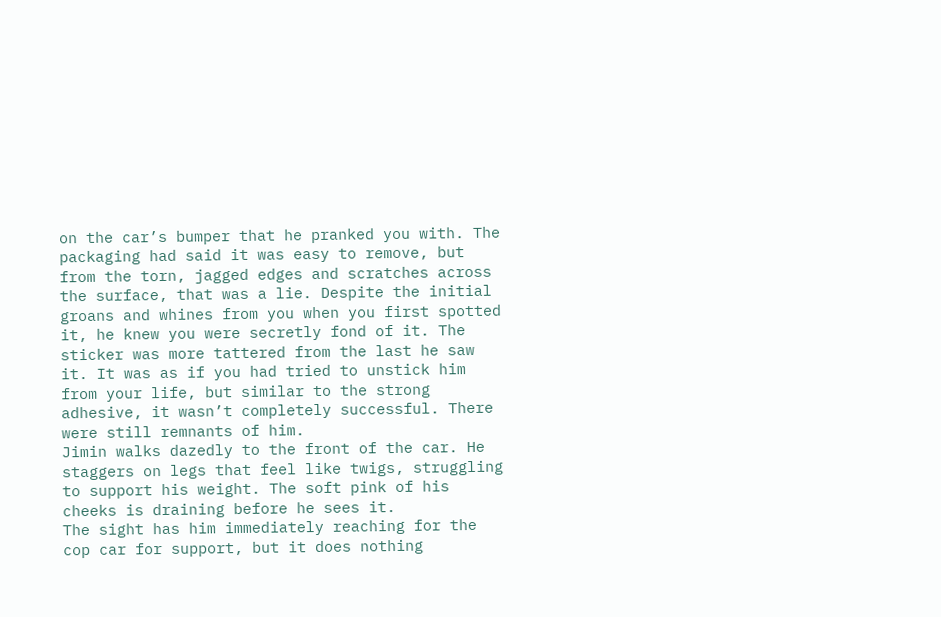on the car’s bumper that he pranked you with. The packaging had said it was easy to remove, but from the torn, jagged edges and scratches across the surface, that was a lie. Despite the initial groans and whines from you when you first spotted it, he knew you were secretly fond of it. The sticker was more tattered from the last he saw it. It was as if you had tried to unstick him from your life, but similar to the strong adhesive, it wasn’t completely successful. There were still remnants of him.
Jimin walks dazedly to the front of the car. He staggers on legs that feel like twigs, struggling to support his weight. The soft pink of his cheeks is draining before he sees it.
The sight has him immediately reaching for the cop car for support, but it does nothing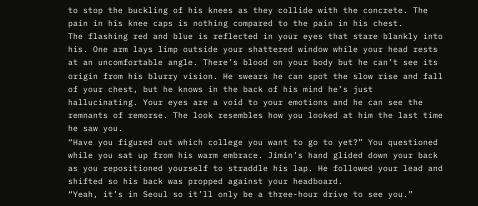to stop the buckling of his knees as they collide with the concrete. The pain in his knee caps is nothing compared to the pain in his chest.
The flashing red and blue is reflected in your eyes that stare blankly into his. One arm lays limp outside your shattered window while your head rests at an uncomfortable angle. There’s blood on your body but he can’t see its origin from his blurry vision. He swears he can spot the slow rise and fall of your chest, but he knows in the back of his mind he’s just hallucinating. Your eyes are a void to your emotions and he can see the remnants of remorse. The look resembles how you looked at him the last time he saw you.
“Have you figured out which college you want to go to yet?” You questioned while you sat up from his warm embrace. Jimin’s hand glided down your back as you repositioned yourself to straddle his lap. He followed your lead and shifted so his back was propped against your headboard.
“Yeah, it’s in Seoul so it’ll only be a three-hour drive to see you.”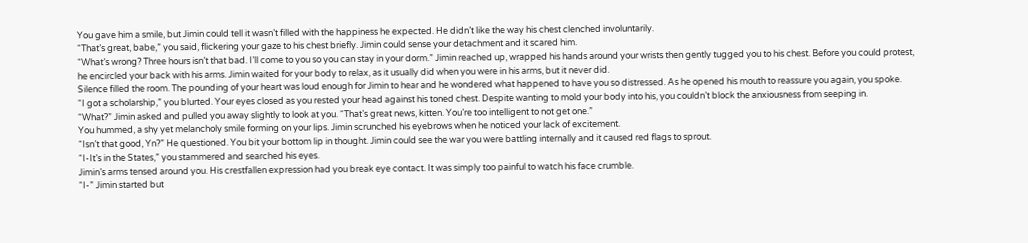You gave him a smile, but Jimin could tell it wasn’t filled with the happiness he expected. He didn’t like the way his chest clenched involuntarily.
“That’s great, babe,” you said, flickering your gaze to his chest briefly. Jimin could sense your detachment and it scared him.
“What’s wrong? Three hours isn’t that bad. I’ll come to you so you can stay in your dorm.” Jimin reached up, wrapped his hands around your wrists then gently tugged you to his chest. Before you could protest, he encircled your back with his arms. Jimin waited for your body to relax, as it usually did when you were in his arms, but it never did.
Silence filled the room. The pounding of your heart was loud enough for Jimin to hear and he wondered what happened to have you so distressed. As he opened his mouth to reassure you again, you spoke.
“I got a scholarship,” you blurted. Your eyes closed as you rested your head against his toned chest. Despite wanting to mold your body into his, you couldn’t block the anxiousness from seeping in.
“What?” Jimin asked and pulled you away slightly to look at you. “That’s great news, kitten. You’re too intelligent to not get one.”
You hummed, a shy yet melancholy smile forming on your lips. Jimin scrunched his eyebrows when he noticed your lack of excitement.
“Isn’t that good, Yn?” He questioned. You bit your bottom lip in thought. Jimin could see the war you were battling internally and it caused red flags to sprout.
“I-It’s in the States,” you stammered and searched his eyes.
Jimin’s arms tensed around you. His crestfallen expression had you break eye contact. It was simply too painful to watch his face crumble.
“I-” Jimin started but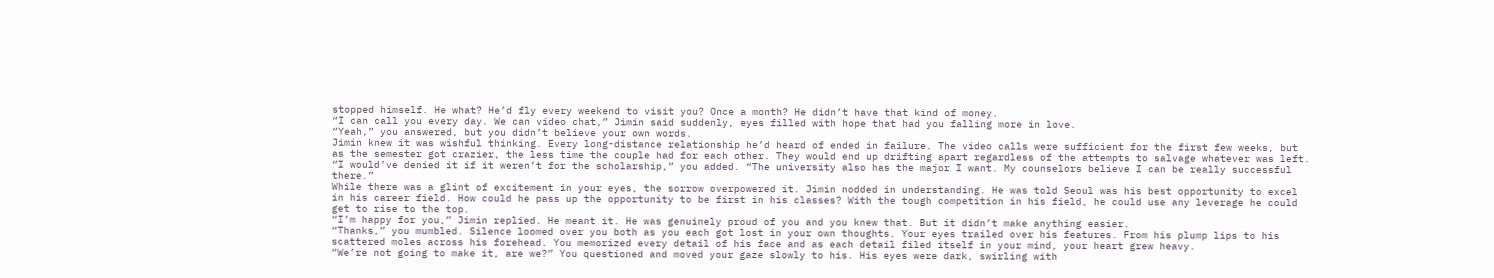stopped himself. He what? He’d fly every weekend to visit you? Once a month? He didn’t have that kind of money.
“I can call you every day. We can video chat,” Jimin said suddenly, eyes filled with hope that had you falling more in love.
“Yeah,” you answered, but you didn’t believe your own words.
Jimin knew it was wishful thinking. Every long-distance relationship he’d heard of ended in failure. The video calls were sufficient for the first few weeks, but as the semester got crazier, the less time the couple had for each other. They would end up drifting apart regardless of the attempts to salvage whatever was left.
“I would’ve denied it if it weren’t for the scholarship,” you added. “The university also has the major I want. My counselors believe I can be really successful there.”
While there was a glint of excitement in your eyes, the sorrow overpowered it. Jimin nodded in understanding. He was told Seoul was his best opportunity to excel in his career field. How could he pass up the opportunity to be first in his classes? With the tough competition in his field, he could use any leverage he could get to rise to the top.
“I’m happy for you,” Jimin replied. He meant it. He was genuinely proud of you and you knew that. But it didn’t make anything easier.
“Thanks,” you mumbled. Silence loomed over you both as you each got lost in your own thoughts. Your eyes trailed over his features. From his plump lips to his scattered moles across his forehead. You memorized every detail of his face and as each detail filed itself in your mind, your heart grew heavy.
“We’re not going to make it, are we?” You questioned and moved your gaze slowly to his. His eyes were dark, swirling with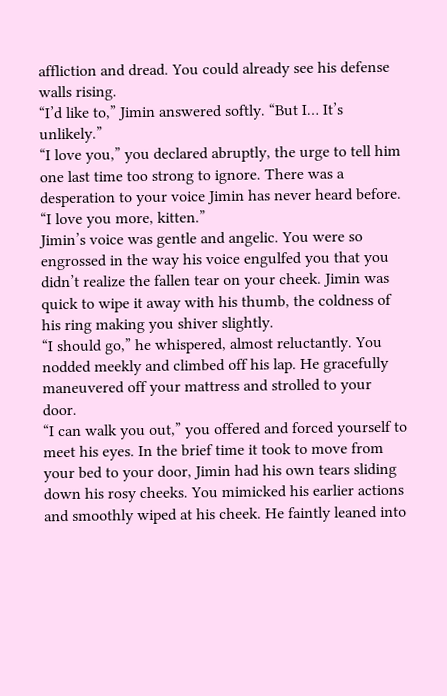affliction and dread. You could already see his defense walls rising.
“I’d like to,” Jimin answered softly. “But I… It’s unlikely.”
“I love you,” you declared abruptly, the urge to tell him one last time too strong to ignore. There was a desperation to your voice Jimin has never heard before.
“I love you more, kitten.”
Jimin’s voice was gentle and angelic. You were so engrossed in the way his voice engulfed you that you didn’t realize the fallen tear on your cheek. Jimin was quick to wipe it away with his thumb, the coldness of his ring making you shiver slightly.
“I should go,” he whispered, almost reluctantly. You nodded meekly and climbed off his lap. He gracefully maneuvered off your mattress and strolled to your door.
“I can walk you out,” you offered and forced yourself to meet his eyes. In the brief time it took to move from your bed to your door, Jimin had his own tears sliding down his rosy cheeks. You mimicked his earlier actions and smoothly wiped at his cheek. He faintly leaned into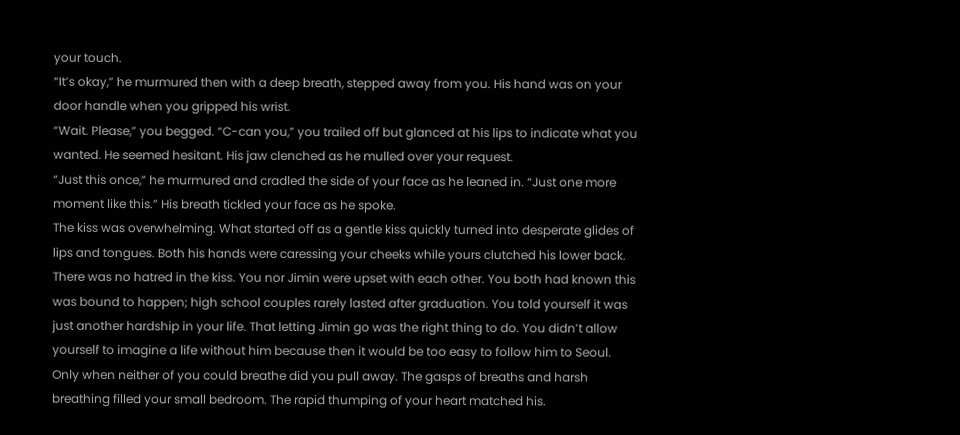your touch.
“It’s okay,” he murmured then with a deep breath, stepped away from you. His hand was on your door handle when you gripped his wrist.
“Wait. Please,” you begged. “C-can you,” you trailed off but glanced at his lips to indicate what you wanted. He seemed hesitant. His jaw clenched as he mulled over your request.
“Just this once,” he murmured and cradled the side of your face as he leaned in. “Just one more moment like this.” His breath tickled your face as he spoke.
The kiss was overwhelming. What started off as a gentle kiss quickly turned into desperate glides of lips and tongues. Both his hands were caressing your cheeks while yours clutched his lower back. There was no hatred in the kiss. You nor Jimin were upset with each other. You both had known this was bound to happen; high school couples rarely lasted after graduation. You told yourself it was just another hardship in your life. That letting Jimin go was the right thing to do. You didn’t allow yourself to imagine a life without him because then it would be too easy to follow him to Seoul.
Only when neither of you could breathe did you pull away. The gasps of breaths and harsh breathing filled your small bedroom. The rapid thumping of your heart matched his.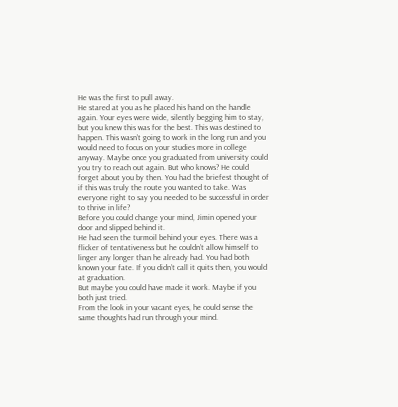He was the first to pull away.
He stared at you as he placed his hand on the handle again. Your eyes were wide, silently begging him to stay, but you knew this was for the best. This was destined to happen. This wasn’t going to work in the long run and you would need to focus on your studies more in college anyway. Maybe once you graduated from university could you try to reach out again. But who knows? He could forget about you by then. You had the briefest thought of if this was truly the route you wanted to take. Was everyone right to say you needed to be successful in order to thrive in life?
Before you could change your mind, Jimin opened your door and slipped behind it.
He had seen the turmoil behind your eyes. There was a flicker of tentativeness but he couldn’t allow himself to linger any longer than he already had. You had both known your fate. If you didn’t call it quits then, you would at graduation.
But maybe you could have made it work. Maybe if you both just tried.
From the look in your vacant eyes, he could sense the same thoughts had run through your mind.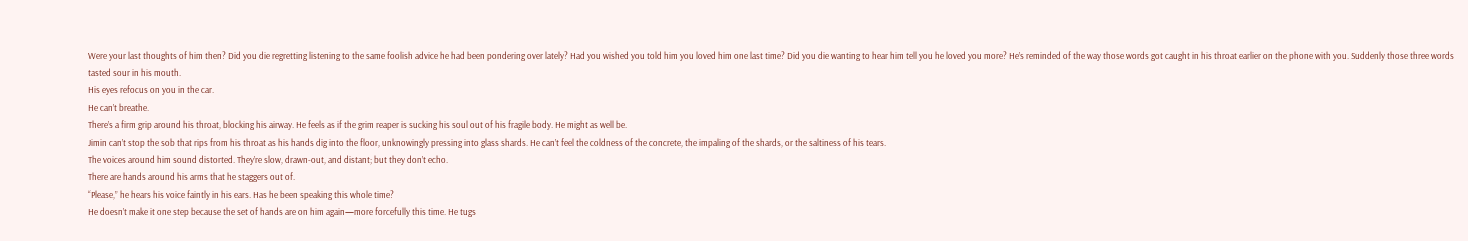Were your last thoughts of him then? Did you die regretting listening to the same foolish advice he had been pondering over lately? Had you wished you told him you loved him one last time? Did you die wanting to hear him tell you he loved you more? He’s reminded of the way those words got caught in his throat earlier on the phone with you. Suddenly those three words tasted sour in his mouth.
His eyes refocus on you in the car.
He can’t breathe.
There’s a firm grip around his throat, blocking his airway. He feels as if the grim reaper is sucking his soul out of his fragile body. He might as well be.
Jimin can’t stop the sob that rips from his throat as his hands dig into the floor, unknowingly pressing into glass shards. He can’t feel the coldness of the concrete, the impaling of the shards, or the saltiness of his tears.
The voices around him sound distorted. They’re slow, drawn-out, and distant; but they don’t echo.
There are hands around his arms that he staggers out of.
“Please,” he hears his voice faintly in his ears. Has he been speaking this whole time?
He doesn’t make it one step because the set of hands are on him again—more forcefully this time. He tugs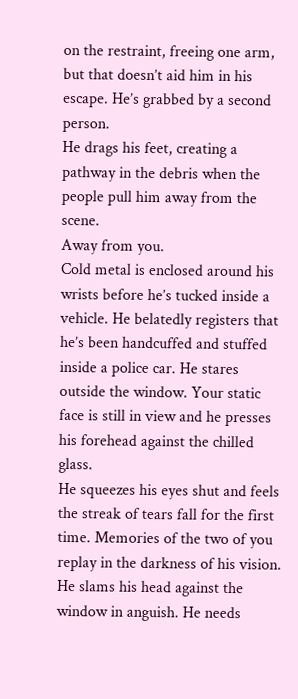on the restraint, freeing one arm, but that doesn’t aid him in his escape. He’s grabbed by a second person.
He drags his feet, creating a pathway in the debris when the people pull him away from the scene.
Away from you.
Cold metal is enclosed around his wrists before he’s tucked inside a vehicle. He belatedly registers that he’s been handcuffed and stuffed inside a police car. He stares outside the window. Your static face is still in view and he presses his forehead against the chilled glass.
He squeezes his eyes shut and feels the streak of tears fall for the first time. Memories of the two of you replay in the darkness of his vision. He slams his head against the window in anguish. He needs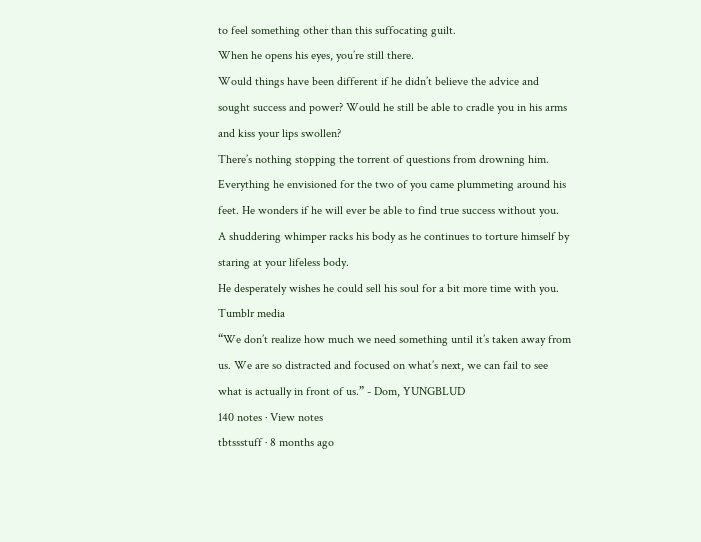to feel something other than this suffocating guilt.
When he opens his eyes, you’re still there.
Would things have been different if he didn’t believe the advice and sought success and power? Would he still be able to cradle you in his arms and kiss your lips swollen?
There’s nothing stopping the torrent of questions from drowning him. Everything he envisioned for the two of you came plummeting around his feet. He wonders if he will ever be able to find true success without you.
A shuddering whimper racks his body as he continues to torture himself by staring at your lifeless body.
He desperately wishes he could sell his soul for a bit more time with you.
Tumblr media
“We don’t realize how much we need something until it’s taken away from us. We are so distracted and focused on what’s next, we can fail to see what is actually in front of us.” - Dom, YUNGBLUD
140 notes · View notes
tbtssstuff · 8 months ago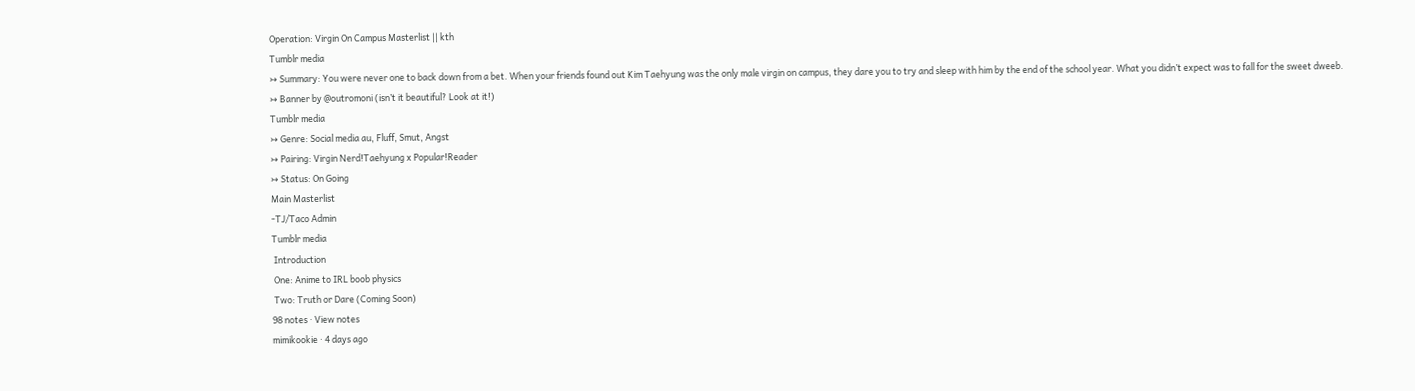Operation: Virgin On Campus Masterlist || kth
Tumblr media
↣ Summary: You were never one to back down from a bet. When your friends found out Kim Taehyung was the only male virgin on campus, they dare you to try and sleep with him by the end of the school year. What you didn’t expect was to fall for the sweet dweeb.
↣ Banner by @outromoni (isn’t it beautiful? Look at it!)
Tumblr media
↣ Genre: Social media au, Fluff, Smut, Angst
↣ Pairing: Virgin Nerd!Taehyung x Popular!Reader
↣ Status: On Going
Main Masterlist
-TJ/Taco Admin
Tumblr media
 Introduction
 One: Anime to IRL boob physics
 Two: Truth or Dare (Coming Soon)
98 notes · View notes
mimikookie · 4 days ago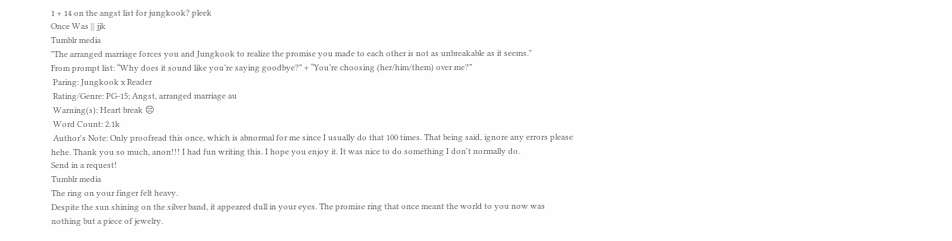1 + 14 on the angst list for jungkook? pleek
Once Was || jjk
Tumblr media
"The arranged marriage forces you and Jungkook to realize the promise you made to each other is not as unbreakable as it seems."
From prompt list: “Why does it sound like you’re saying goodbye?” + “You’re choosing (her/him/them) over me?”
 Paring: Jungkook x Reader
 Rating/Genre: PG-15; Angst, arranged marriage au
 Warning(s): Heart break 😔
 Word Count: 2.1k
 Author's Note: Only proofread this once, which is abnormal for me since I usually do that 100 times. That being said, ignore any errors please hehe. Thank you so much, anon!!! I had fun writing this. I hope you enjoy it. It was nice to do something I don't normally do.
Send in a request!
Tumblr media
The ring on your finger felt heavy.
Despite the sun shining on the silver band, it appeared dull in your eyes. The promise ring that once meant the world to you now was nothing but a piece of jewelry.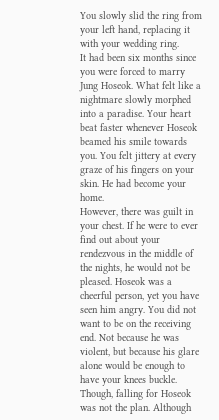You slowly slid the ring from your left hand, replacing it with your wedding ring.
It had been six months since you were forced to marry Jung Hoseok. What felt like a nightmare slowly morphed into a paradise. Your heart beat faster whenever Hoseok beamed his smile towards you. You felt jittery at every graze of his fingers on your skin. He had become your home.
However, there was guilt in your chest. If he were to ever find out about your rendezvous in the middle of the nights, he would not be pleased. Hoseok was a cheerful person, yet you have seen him angry. You did not want to be on the receiving end. Not because he was violent, but because his glare alone would be enough to have your knees buckle.
Though, falling for Hoseok was not the plan. Although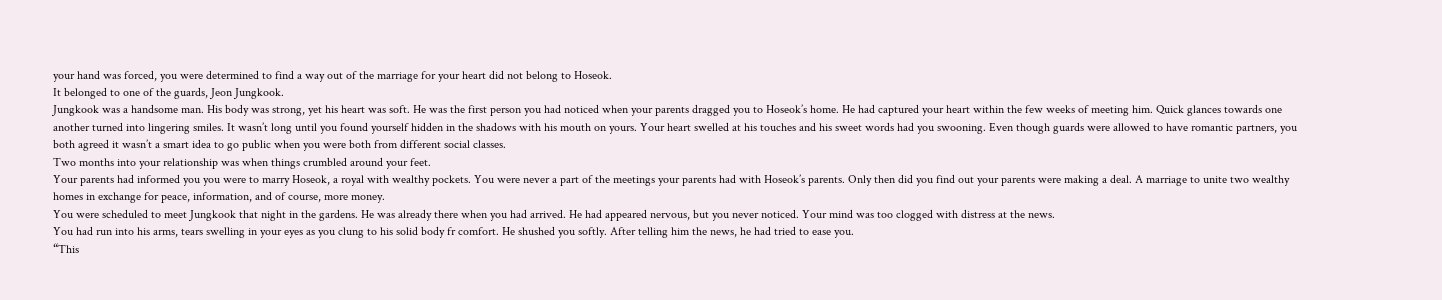your hand was forced, you were determined to find a way out of the marriage for your heart did not belong to Hoseok.
It belonged to one of the guards, Jeon Jungkook.
Jungkook was a handsome man. His body was strong, yet his heart was soft. He was the first person you had noticed when your parents dragged you to Hoseok’s home. He had captured your heart within the few weeks of meeting him. Quick glances towards one another turned into lingering smiles. It wasn’t long until you found yourself hidden in the shadows with his mouth on yours. Your heart swelled at his touches and his sweet words had you swooning. Even though guards were allowed to have romantic partners, you both agreed it wasn’t a smart idea to go public when you were both from different social classes.
Two months into your relationship was when things crumbled around your feet.
Your parents had informed you you were to marry Hoseok, a royal with wealthy pockets. You were never a part of the meetings your parents had with Hoseok’s parents. Only then did you find out your parents were making a deal. A marriage to unite two wealthy homes in exchange for peace, information, and of course, more money.
You were scheduled to meet Jungkook that night in the gardens. He was already there when you had arrived. He had appeared nervous, but you never noticed. Your mind was too clogged with distress at the news.
You had run into his arms, tears swelling in your eyes as you clung to his solid body fr comfort. He shushed you softly. After telling him the news, he had tried to ease you.
“This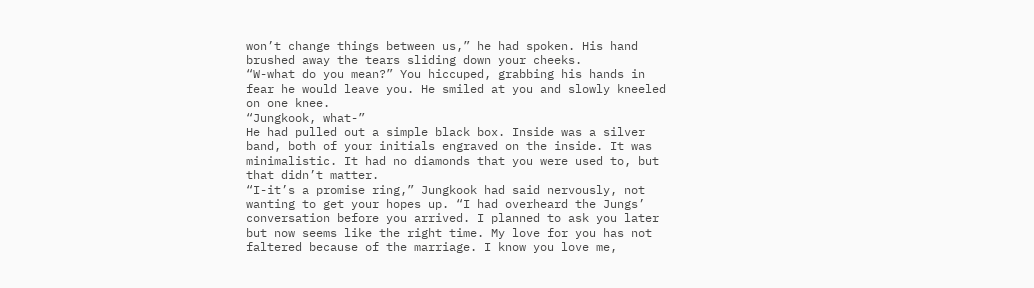won’t change things between us,” he had spoken. His hand brushed away the tears sliding down your cheeks.
“W-what do you mean?” You hiccuped, grabbing his hands in fear he would leave you. He smiled at you and slowly kneeled on one knee.
“Jungkook, what-”
He had pulled out a simple black box. Inside was a silver band, both of your initials engraved on the inside. It was minimalistic. It had no diamonds that you were used to, but that didn’t matter.
“I-it’s a promise ring,” Jungkook had said nervously, not wanting to get your hopes up. “I had overheard the Jungs’ conversation before you arrived. I planned to ask you later but now seems like the right time. My love for you has not faltered because of the marriage. I know you love me,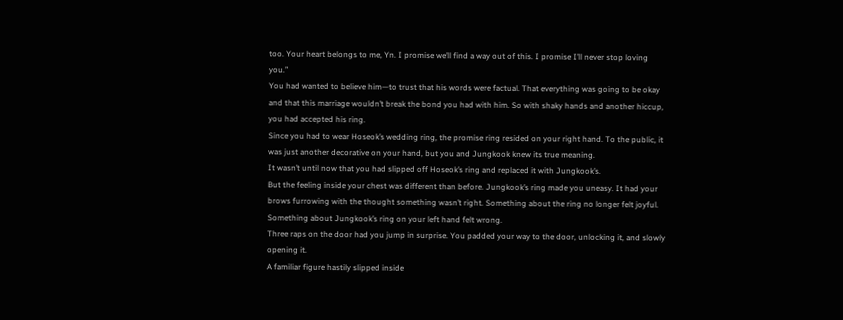too. Your heart belongs to me, Yn. I promise we’ll find a way out of this. I promise I’ll never stop loving you.”
You had wanted to believe him—to trust that his words were factual. That everything was going to be okay and that this marriage wouldn’t break the bond you had with him. So with shaky hands and another hiccup, you had accepted his ring.
Since you had to wear Hoseok’s wedding ring, the promise ring resided on your right hand. To the public, it was just another decorative on your hand, but you and Jungkook knew its true meaning.
It wasn’t until now that you had slipped off Hoseok’s ring and replaced it with Jungkook’s.
But the feeling inside your chest was different than before. Jungkook’s ring made you uneasy. It had your brows furrowing with the thought something wasn’t right. Something about the ring no longer felt joyful.
Something about Jungkook’s ring on your left hand felt wrong.
Three raps on the door had you jump in surprise. You padded your way to the door, unlocking it, and slowly opening it.
A familiar figure hastily slipped inside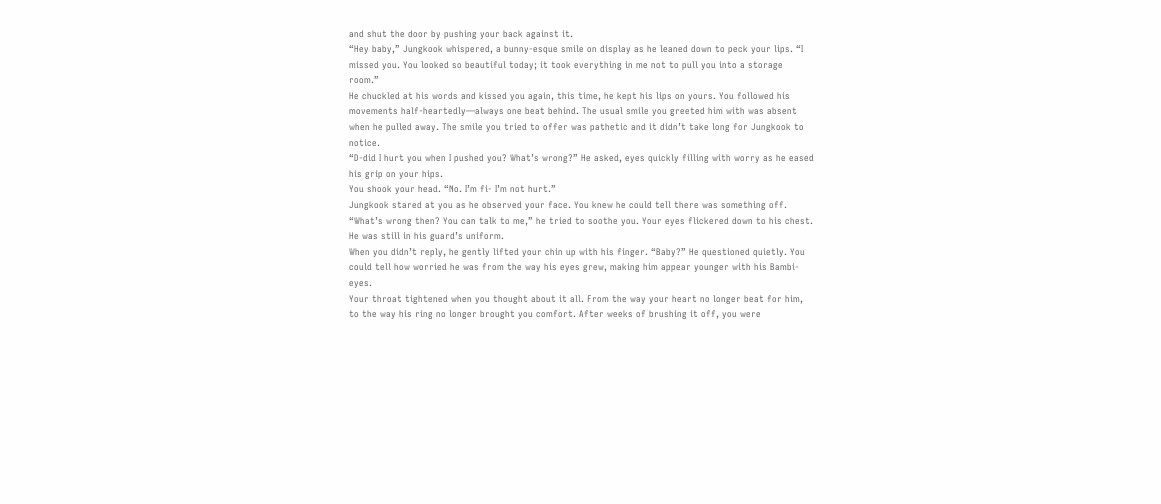and shut the door by pushing your back against it.
“Hey baby,” Jungkook whispered, a bunny-esque smile on display as he leaned down to peck your lips. “I missed you. You looked so beautiful today; it took everything in me not to pull you into a storage room.”
He chuckled at his words and kissed you again, this time, he kept his lips on yours. You followed his movements half-heartedly—always one beat behind. The usual smile you greeted him with was absent when he pulled away. The smile you tried to offer was pathetic and it didn’t take long for Jungkook to notice.
“D-did I hurt you when I pushed you? What’s wrong?” He asked, eyes quickly filling with worry as he eased his grip on your hips.
You shook your head. “No. I’m fi- I’m not hurt.”
Jungkook stared at you as he observed your face. You knew he could tell there was something off.
“What’s wrong then? You can talk to me,” he tried to soothe you. Your eyes flickered down to his chest. He was still in his guard’s uniform.
When you didn’t reply, he gently lifted your chin up with his finger. “Baby?” He questioned quietly. You could tell how worried he was from the way his eyes grew, making him appear younger with his Bambi-eyes.
Your throat tightened when you thought about it all. From the way your heart no longer beat for him, to the way his ring no longer brought you comfort. After weeks of brushing it off, you were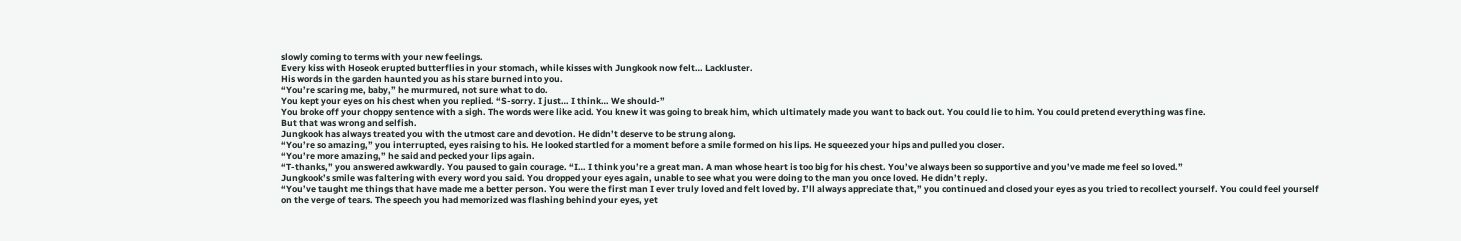slowly coming to terms with your new feelings.
Every kiss with Hoseok erupted butterflies in your stomach, while kisses with Jungkook now felt… Lackluster.
His words in the garden haunted you as his stare burned into you.
“You’re scaring me, baby,” he murmured, not sure what to do.
You kept your eyes on his chest when you replied. “S-sorry. I just… I think… We should-”
You broke off your choppy sentence with a sigh. The words were like acid. You knew it was going to break him, which ultimately made you want to back out. You could lie to him. You could pretend everything was fine.
But that was wrong and selfish.
Jungkook has always treated you with the utmost care and devotion. He didn’t deserve to be strung along.
“You’re so amazing,” you interrupted, eyes raising to his. He looked startled for a moment before a smile formed on his lips. He squeezed your hips and pulled you closer.
“You’re more amazing,” he said and pecked your lips again.
“T-thanks,” you answered awkwardly. You paused to gain courage. “I… I think you’re a great man. A man whose heart is too big for his chest. You’ve always been so supportive and you’ve made me feel so loved.”
Jungkook’s smile was faltering with every word you said. You dropped your eyes again, unable to see what you were doing to the man you once loved. He didn’t reply.
“You’ve taught me things that have made me a better person. You were the first man I ever truly loved and felt loved by. I’ll always appreciate that,” you continued and closed your eyes as you tried to recollect yourself. You could feel yourself on the verge of tears. The speech you had memorized was flashing behind your eyes, yet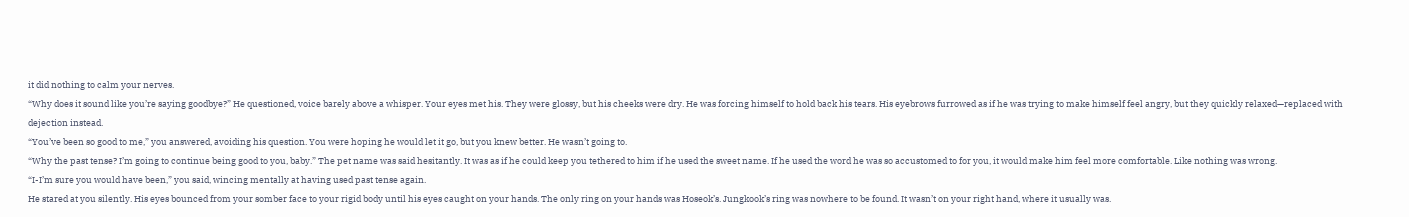it did nothing to calm your nerves.
“Why does it sound like you’re saying goodbye?” He questioned, voice barely above a whisper. Your eyes met his. They were glossy, but his cheeks were dry. He was forcing himself to hold back his tears. His eyebrows furrowed as if he was trying to make himself feel angry, but they quickly relaxed—replaced with dejection instead.
“You’ve been so good to me,” you answered, avoiding his question. You were hoping he would let it go, but you knew better. He wasn’t going to.
“Why the past tense? I’m going to continue being good to you, baby.” The pet name was said hesitantly. It was as if he could keep you tethered to him if he used the sweet name. If he used the word he was so accustomed to for you, it would make him feel more comfortable. Like nothing was wrong.
“I-I’m sure you would have been,” you said, wincing mentally at having used past tense again.
He stared at you silently. His eyes bounced from your somber face to your rigid body until his eyes caught on your hands. The only ring on your hands was Hoseok’s. Jungkook’s ring was nowhere to be found. It wasn’t on your right hand, where it usually was.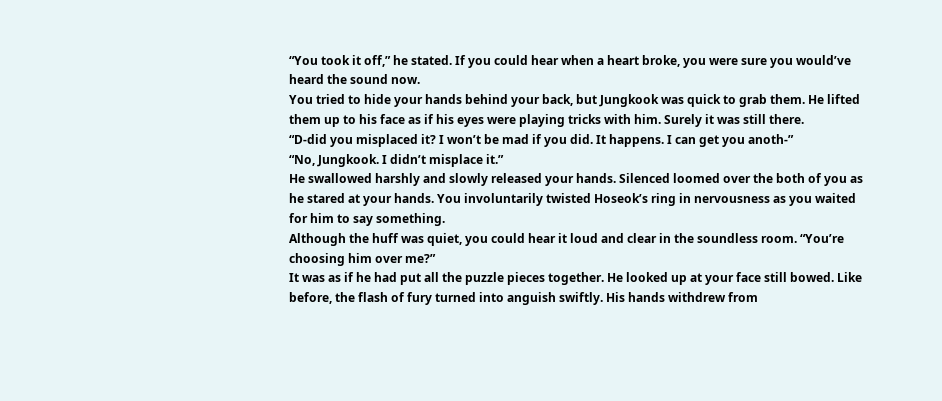“You took it off,” he stated. If you could hear when a heart broke, you were sure you would’ve heard the sound now.
You tried to hide your hands behind your back, but Jungkook was quick to grab them. He lifted them up to his face as if his eyes were playing tricks with him. Surely it was still there.
“D-did you misplaced it? I won’t be mad if you did. It happens. I can get you anoth-”
“No, Jungkook. I didn’t misplace it.”
He swallowed harshly and slowly released your hands. Silenced loomed over the both of you as he stared at your hands. You involuntarily twisted Hoseok’s ring in nervousness as you waited for him to say something.
Although the huff was quiet, you could hear it loud and clear in the soundless room. “You’re choosing him over me?”
It was as if he had put all the puzzle pieces together. He looked up at your face still bowed. Like before, the flash of fury turned into anguish swiftly. His hands withdrew from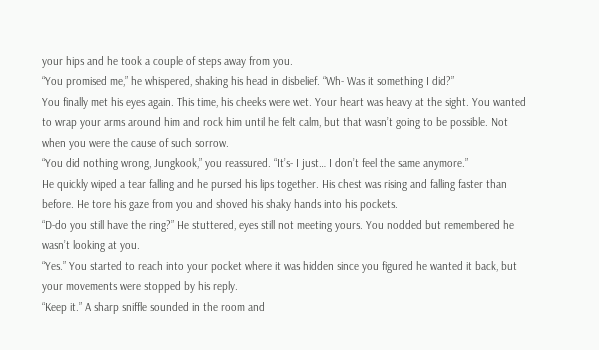your hips and he took a couple of steps away from you.
“You promised me,” he whispered, shaking his head in disbelief. “Wh- Was it something I did?”
You finally met his eyes again. This time, his cheeks were wet. Your heart was heavy at the sight. You wanted to wrap your arms around him and rock him until he felt calm, but that wasn’t going to be possible. Not when you were the cause of such sorrow.
“You did nothing wrong, Jungkook,” you reassured. “It’s- I just… I don’t feel the same anymore.”
He quickly wiped a tear falling and he pursed his lips together. His chest was rising and falling faster than before. He tore his gaze from you and shoved his shaky hands into his pockets.
“D-do you still have the ring?” He stuttered, eyes still not meeting yours. You nodded but remembered he wasn’t looking at you.
“Yes.” You started to reach into your pocket where it was hidden since you figured he wanted it back, but your movements were stopped by his reply.
“Keep it.” A sharp sniffle sounded in the room and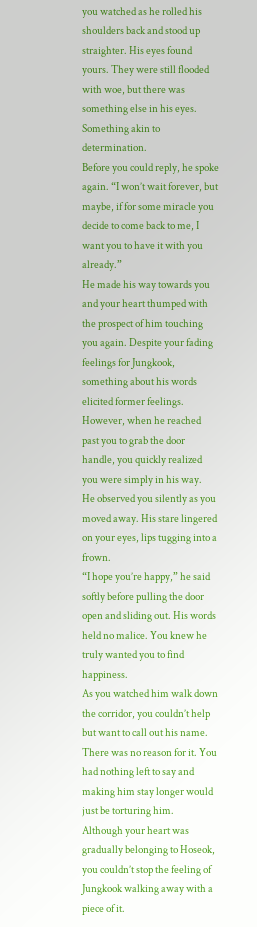you watched as he rolled his shoulders back and stood up straighter. His eyes found yours. They were still flooded with woe, but there was something else in his eyes. Something akin to determination.
Before you could reply, he spoke again. “I won’t wait forever, but maybe, if for some miracle you decide to come back to me, I want you to have it with you already.”
He made his way towards you and your heart thumped with the prospect of him touching you again. Despite your fading feelings for Jungkook, something about his words elicited former feelings. However, when he reached past you to grab the door handle, you quickly realized you were simply in his way.
He observed you silently as you moved away. His stare lingered on your eyes, lips tugging into a frown.
“I hope you’re happy,” he said softly before pulling the door open and sliding out. His words held no malice. You knew he truly wanted you to find happiness.
As you watched him walk down the corridor, you couldn’t help but want to call out his name. There was no reason for it. You had nothing left to say and making him stay longer would just be torturing him.
Although your heart was gradually belonging to Hoseok, you couldn’t stop the feeling of Jungkook walking away with a piece of it.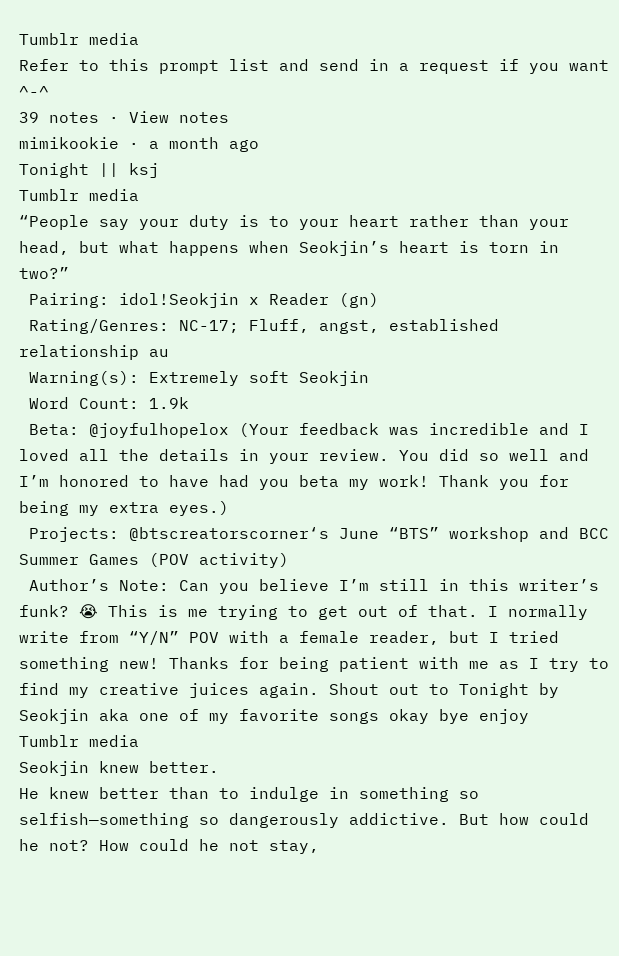Tumblr media
Refer to this prompt list and send in a request if you want ^-^
39 notes · View notes
mimikookie · a month ago
Tonight || ksj
Tumblr media
“People say your duty is to your heart rather than your head, but what happens when Seokjin’s heart is torn in two?”
 Pairing: idol!Seokjin x Reader (gn)
 Rating/Genres: NC-17; Fluff, angst, established relationship au
 Warning(s): Extremely soft Seokjin
 Word Count: 1.9k
 Beta: @joyfulhopelox (Your feedback was incredible and I loved all the details in your review. You did so well and I’m honored to have had you beta my work! Thank you for being my extra eyes.)
 Projects: @btscreatorscorner‘s June “BTS” workshop and BCC Summer Games (POV activity)
 Author’s Note: Can you believe I’m still in this writer’s funk? 😭 This is me trying to get out of that. I normally write from “Y/N” POV with a female reader, but I tried something new! Thanks for being patient with me as I try to find my creative juices again. Shout out to Tonight by Seokjin aka one of my favorite songs okay bye enjoy
Tumblr media
Seokjin knew better.
He knew better than to indulge in something so selfish—something so dangerously addictive. But how could he not? How could he not stay,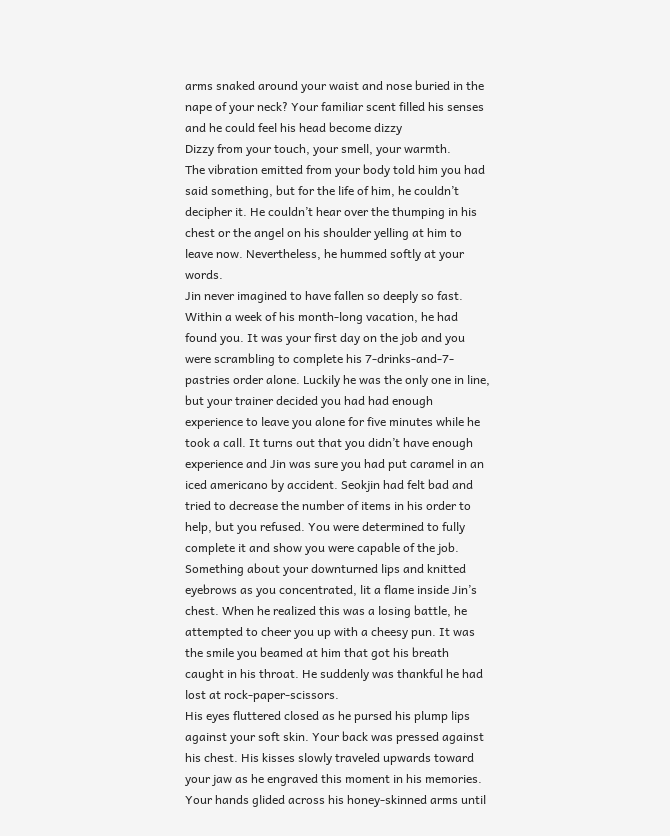arms snaked around your waist and nose buried in the nape of your neck? Your familiar scent filled his senses and he could feel his head become dizzy
Dizzy from your touch, your smell, your warmth.
The vibration emitted from your body told him you had said something, but for the life of him, he couldn’t decipher it. He couldn’t hear over the thumping in his chest or the angel on his shoulder yelling at him to leave now. Nevertheless, he hummed softly at your words.
Jin never imagined to have fallen so deeply so fast. Within a week of his month-long vacation, he had found you. It was your first day on the job and you were scrambling to complete his 7-drinks-and-7-pastries order alone. Luckily he was the only one in line, but your trainer decided you had had enough experience to leave you alone for five minutes while he took a call. It turns out that you didn’t have enough experience and Jin was sure you had put caramel in an iced americano by accident. Seokjin had felt bad and tried to decrease the number of items in his order to help, but you refused. You were determined to fully complete it and show you were capable of the job.
Something about your downturned lips and knitted eyebrows as you concentrated, lit a flame inside Jin’s chest. When he realized this was a losing battle, he attempted to cheer you up with a cheesy pun. It was the smile you beamed at him that got his breath caught in his throat. He suddenly was thankful he had lost at rock-paper-scissors.
His eyes fluttered closed as he pursed his plump lips against your soft skin. Your back was pressed against his chest. His kisses slowly traveled upwards toward your jaw as he engraved this moment in his memories. Your hands glided across his honey-skinned arms until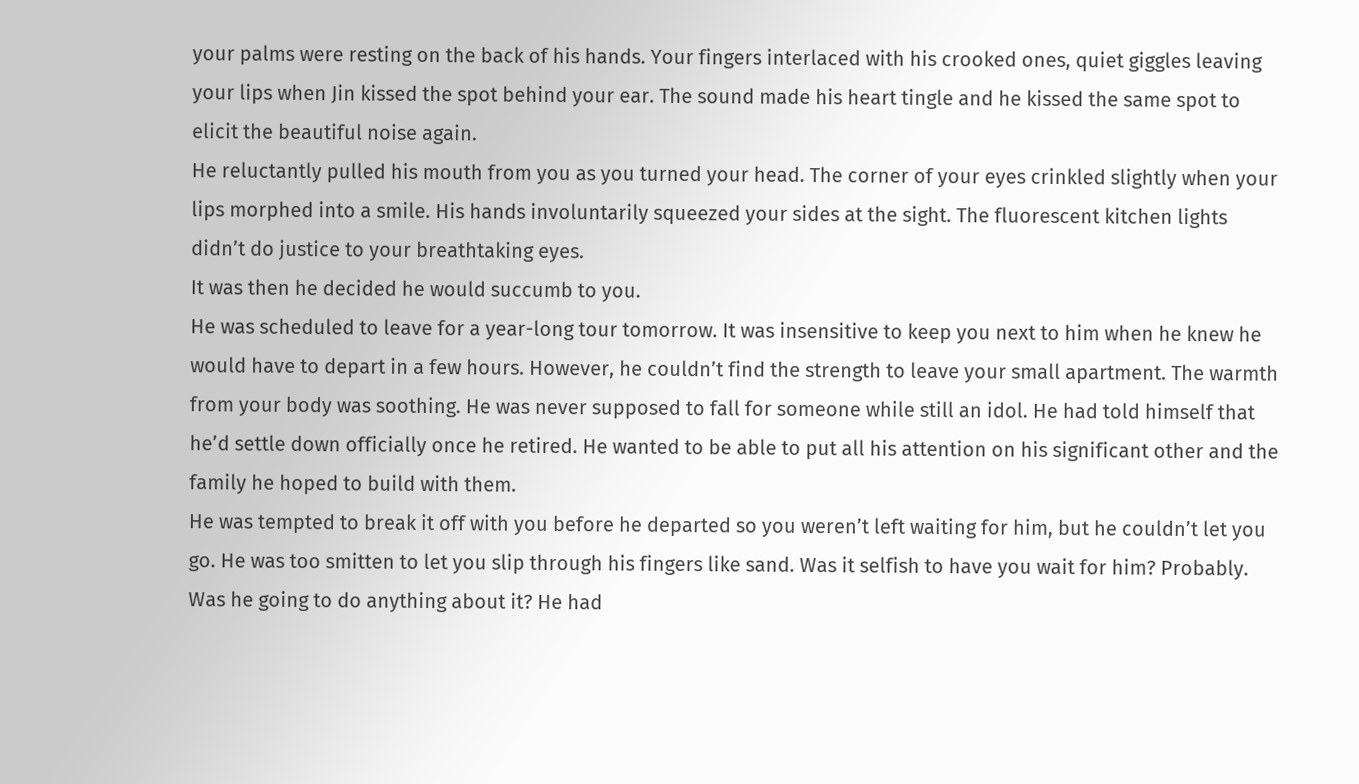your palms were resting on the back of his hands. Your fingers interlaced with his crooked ones, quiet giggles leaving your lips when Jin kissed the spot behind your ear. The sound made his heart tingle and he kissed the same spot to elicit the beautiful noise again.
He reluctantly pulled his mouth from you as you turned your head. The corner of your eyes crinkled slightly when your lips morphed into a smile. His hands involuntarily squeezed your sides at the sight. The fluorescent kitchen lights didn’t do justice to your breathtaking eyes.
It was then he decided he would succumb to you.
He was scheduled to leave for a year-long tour tomorrow. It was insensitive to keep you next to him when he knew he would have to depart in a few hours. However, he couldn’t find the strength to leave your small apartment. The warmth from your body was soothing. He was never supposed to fall for someone while still an idol. He had told himself that he’d settle down officially once he retired. He wanted to be able to put all his attention on his significant other and the family he hoped to build with them.
He was tempted to break it off with you before he departed so you weren’t left waiting for him, but he couldn’t let you go. He was too smitten to let you slip through his fingers like sand. Was it selfish to have you wait for him? Probably. Was he going to do anything about it? He had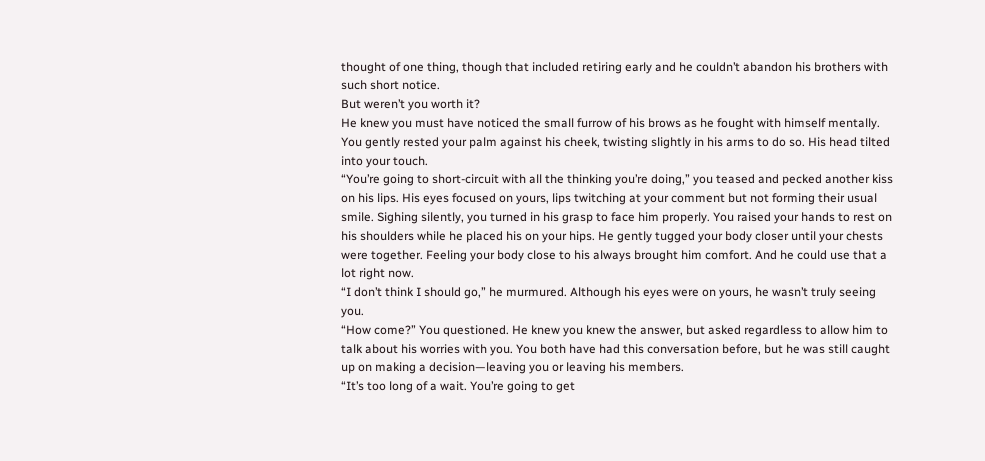thought of one thing, though that included retiring early and he couldn’t abandon his brothers with such short notice.
But weren’t you worth it?
He knew you must have noticed the small furrow of his brows as he fought with himself mentally. You gently rested your palm against his cheek, twisting slightly in his arms to do so. His head tilted into your touch.
“You’re going to short-circuit with all the thinking you’re doing,” you teased and pecked another kiss on his lips. His eyes focused on yours, lips twitching at your comment but not forming their usual smile. Sighing silently, you turned in his grasp to face him properly. You raised your hands to rest on his shoulders while he placed his on your hips. He gently tugged your body closer until your chests were together. Feeling your body close to his always brought him comfort. And he could use that a lot right now.
“I don’t think I should go,” he murmured. Although his eyes were on yours, he wasn’t truly seeing you.
“How come?” You questioned. He knew you knew the answer, but asked regardless to allow him to talk about his worries with you. You both have had this conversation before, but he was still caught up on making a decision—leaving you or leaving his members.
“It’s too long of a wait. You’re going to get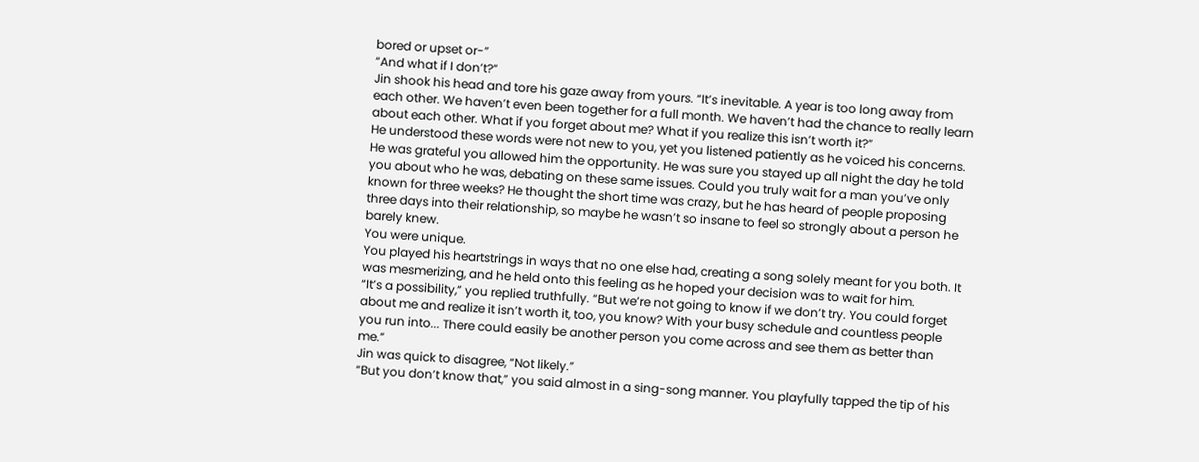bored or upset or-”
“And what if I don’t?”
Jin shook his head and tore his gaze away from yours. “It’s inevitable. A year is too long away from each other. We haven’t even been together for a full month. We haven’t had the chance to really learn about each other. What if you forget about me? What if you realize this isn’t worth it?”
He understood these words were not new to you, yet you listened patiently as he voiced his concerns. He was grateful you allowed him the opportunity. He was sure you stayed up all night the day he told you about who he was, debating on these same issues. Could you truly wait for a man you’ve only known for three weeks? He thought the short time was crazy, but he has heard of people proposing three days into their relationship, so maybe he wasn’t so insane to feel so strongly about a person he barely knew.
You were unique.
You played his heartstrings in ways that no one else had, creating a song solely meant for you both. It was mesmerizing, and he held onto this feeling as he hoped your decision was to wait for him.
“It’s a possibility,” you replied truthfully. “But we’re not going to know if we don’t try. You could forget about me and realize it isn’t worth it, too, you know? With your busy schedule and countless people you run into... There could easily be another person you come across and see them as better than me.”
Jin was quick to disagree, “Not likely.”
“But you don’t know that,” you said almost in a sing-song manner. You playfully tapped the tip of his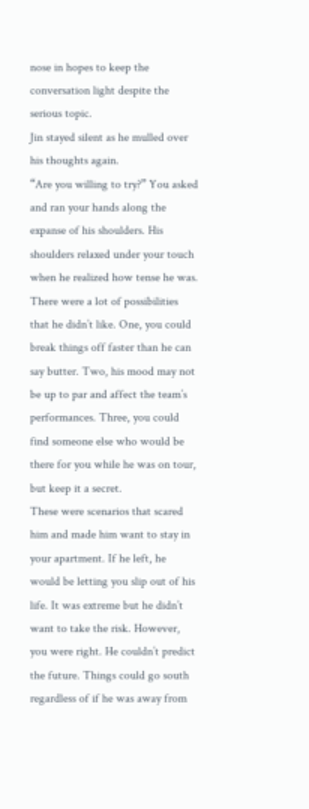nose in hopes to keep the conversation light despite the serious topic.
Jin stayed silent as he mulled over his thoughts again.
“Are you willing to try?” You asked and ran your hands along the expanse of his shoulders. His shoulders relaxed under your touch when he realized how tense he was.
There were a lot of possibilities that he didn’t like. One, you could break things off faster than he can say butter. Two, his mood may not be up to par and affect the team’s performances. Three, you could find someone else who would be there for you while he was on tour, but keep it a secret.
These were scenarios that scared him and made him want to stay in your apartment. If he left, he would be letting you slip out of his life. It was extreme but he didn’t want to take the risk. However, you were right. He couldn’t predict the future. Things could go south regardless of if he was away from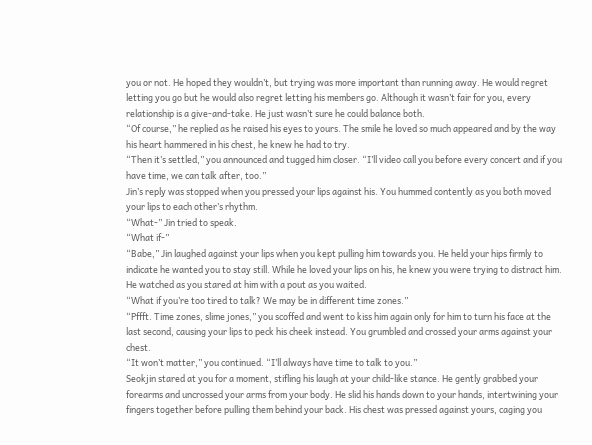you or not. He hoped they wouldn’t, but trying was more important than running away. He would regret letting you go but he would also regret letting his members go. Although it wasn’t fair for you, every relationship is a give-and-take. He just wasn’t sure he could balance both.
“Of course,” he replied as he raised his eyes to yours. The smile he loved so much appeared and by the way his heart hammered in his chest, he knew he had to try.
“Then it’s settled,” you announced and tugged him closer. “I’ll video call you before every concert and if you have time, we can talk after, too.”
Jin’s reply was stopped when you pressed your lips against his. You hummed contently as you both moved your lips to each other’s rhythm.
“What-” Jin tried to speak.
“What if-”
“Babe,” Jin laughed against your lips when you kept pulling him towards you. He held your hips firmly to indicate he wanted you to stay still. While he loved your lips on his, he knew you were trying to distract him. He watched as you stared at him with a pout as you waited.
“What if you’re too tired to talk? We may be in different time zones.”
“Pffft. Time zones, slime jones,” you scoffed and went to kiss him again only for him to turn his face at the last second, causing your lips to peck his cheek instead. You grumbled and crossed your arms against your chest.
“It won’t matter,” you continued. “I’ll always have time to talk to you.”
Seokjin stared at you for a moment, stifling his laugh at your child-like stance. He gently grabbed your forearms and uncrossed your arms from your body. He slid his hands down to your hands, intertwining your fingers together before pulling them behind your back. His chest was pressed against yours, caging you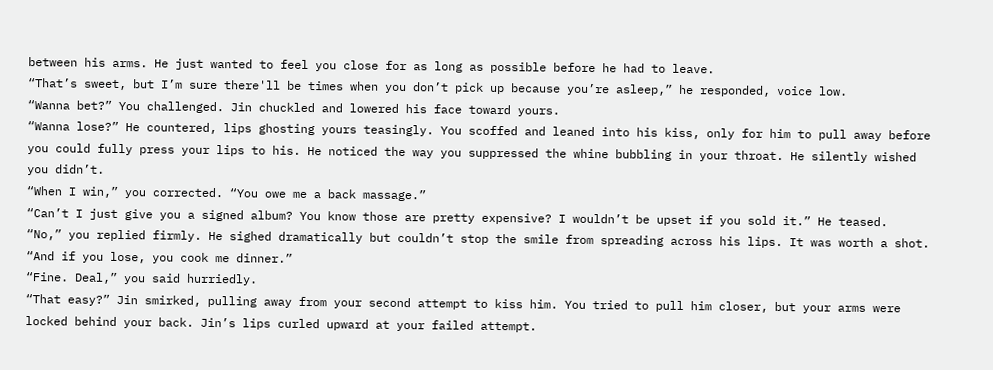between his arms. He just wanted to feel you close for as long as possible before he had to leave.
“That’s sweet, but I’m sure there'll be times when you don’t pick up because you’re asleep,” he responded, voice low.
“Wanna bet?” You challenged. Jin chuckled and lowered his face toward yours.
“Wanna lose?” He countered, lips ghosting yours teasingly. You scoffed and leaned into his kiss, only for him to pull away before you could fully press your lips to his. He noticed the way you suppressed the whine bubbling in your throat. He silently wished you didn’t.
“When I win,” you corrected. “You owe me a back massage.”
“Can’t I just give you a signed album? You know those are pretty expensive? I wouldn’t be upset if you sold it.” He teased.
“No,” you replied firmly. He sighed dramatically but couldn’t stop the smile from spreading across his lips. It was worth a shot.
“And if you lose, you cook me dinner.”
“Fine. Deal,” you said hurriedly.
“That easy?” Jin smirked, pulling away from your second attempt to kiss him. You tried to pull him closer, but your arms were locked behind your back. Jin’s lips curled upward at your failed attempt.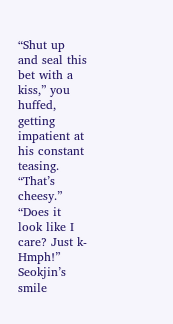“Shut up and seal this bet with a kiss,” you huffed, getting impatient at his constant teasing.
“That’s cheesy.”
“Does it look like I care? Just k- Hmph!”
Seokjin’s smile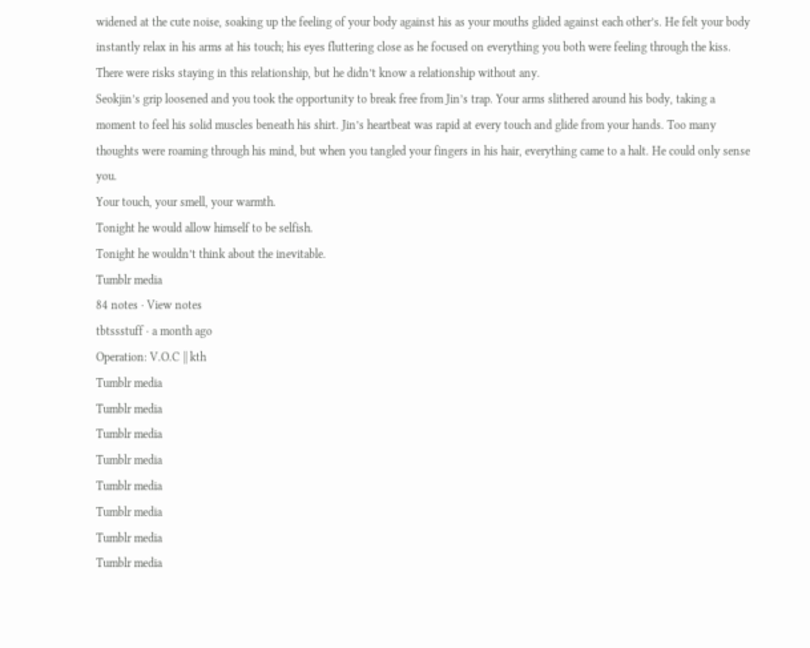widened at the cute noise, soaking up the feeling of your body against his as your mouths glided against each other’s. He felt your body instantly relax in his arms at his touch; his eyes fluttering close as he focused on everything you both were feeling through the kiss. There were risks staying in this relationship, but he didn’t know a relationship without any.
Seokjin’s grip loosened and you took the opportunity to break free from Jin’s trap. Your arms slithered around his body, taking a moment to feel his solid muscles beneath his shirt. Jin’s heartbeat was rapid at every touch and glide from your hands. Too many thoughts were roaming through his mind, but when you tangled your fingers in his hair, everything came to a halt. He could only sense you.
Your touch, your smell, your warmth.
Tonight he would allow himself to be selfish.
Tonight he wouldn’t think about the inevitable.
Tumblr media
84 notes · View notes
tbtssstuff · a month ago
Operation: V.O.C || kth
Tumblr media
Tumblr media
Tumblr media
Tumblr media
Tumblr media
Tumblr media
Tumblr media
Tumblr media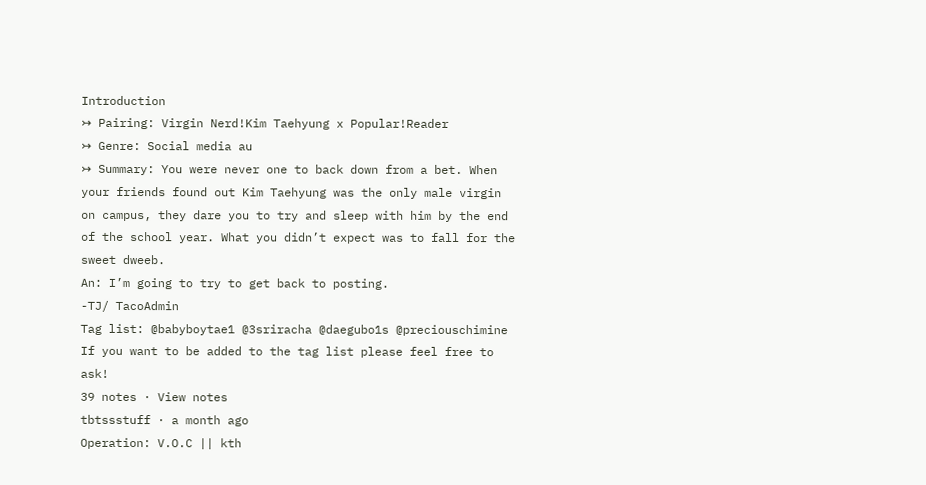Introduction
↣ Pairing: Virgin Nerd!Kim Taehyung x Popular!Reader
↣ Genre: Social media au
↣ Summary: You were never one to back down from a bet. When your friends found out Kim Taehyung was the only male virgin on campus, they dare you to try and sleep with him by the end of the school year. What you didn’t expect was to fall for the sweet dweeb.
An: I’m going to try to get back to posting.
-TJ/ TacoAdmin
Tag list: @babyboytae1 @3sriracha @daegubo1s @preciouschimine
If you want to be added to the tag list please feel free to ask!
39 notes · View notes
tbtssstuff · a month ago
Operation: V.O.C || kth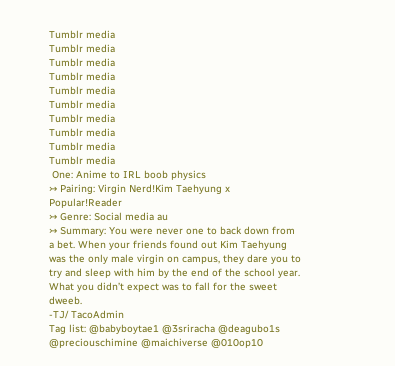Tumblr media
Tumblr media
Tumblr media
Tumblr media
Tumblr media
Tumblr media
Tumblr media
Tumblr media
Tumblr media
Tumblr media
 One: Anime to IRL boob physics
↣ Pairing: Virgin Nerd!Kim Taehyung x Popular!Reader
↣ Genre: Social media au
↣ Summary: You were never one to back down from a bet. When your friends found out Kim Taehyung was the only male virgin on campus, they dare you to try and sleep with him by the end of the school year. What you didn’t expect was to fall for the sweet dweeb.
-TJ/ TacoAdmin
Tag list: @babyboytae1 @3sriracha @deagubo1s @preciouschimine @maichiverse @010op10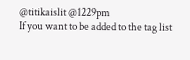@titikaislit @1229pm
If you want to be added to the tag list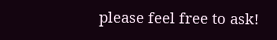please feel free to ask!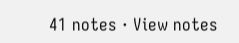41 notes · View notes